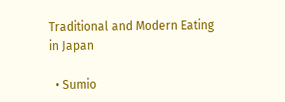Traditional and Modern Eating in Japan

  • Sumio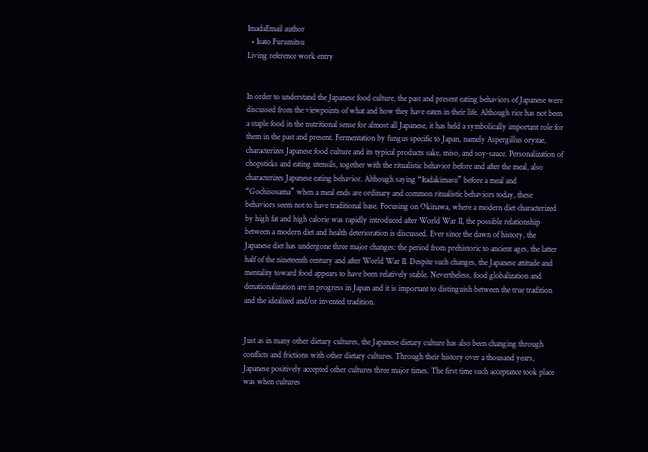ImadaEmail author
  • Isato Furumitsu
Living reference work entry


In order to understand the Japanese food culture, the past and present eating behaviors of Japanese were discussed from the viewpoints of what and how they have eaten in their life. Although rice has not been a staple food in the nutritional sense for almost all Japanese, it has held a symbolically important role for them in the past and present. Fermentation by fungus specific to Japan, namely Aspergillus oryzae, characterizes Japanese food culture and its typical products sake, miso, and soy-sauce. Personalization of chopsticks and eating utensils, together with the ritualistic behavior before and after the meal, also characterizes Japanese eating behavior. Although saying “Itadakimasu” before a meal and “Gochisosama” when a meal ends are ordinary and common ritualistic behaviors today, these behaviors seem not to have traditional base. Focusing on Okinawa, where a modern diet characterized by high fat and high calorie was rapidly introduced after World War II, the possible relationship between a modern diet and health deterioration is discussed. Ever since the dawn of history, the Japanese diet has undergone three major changes: the period from prehistoric to ancient ages, the latter half of the nineteenth century and after World War II. Despite such changes, the Japanese attitude and mentality toward food appears to have been relatively stable. Nevertheless, food globalization and denationalization are in progress in Japan and it is important to distinguish between the true tradition and the idealized and/or invented tradition.


Just as in many other dietary cultures, the Japanese dietary culture has also been changing through conflicts and frictions with other dietary cultures. Through their history over a thousand years, Japanese positively accepted other cultures three major times. The first time such acceptance took place was when cultures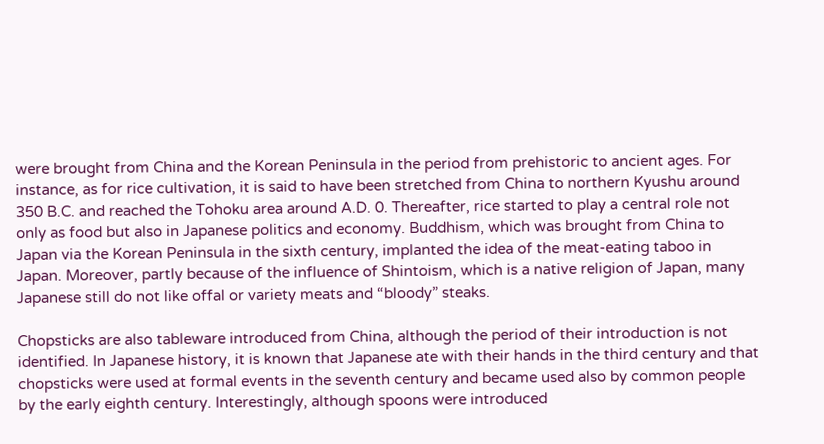were brought from China and the Korean Peninsula in the period from prehistoric to ancient ages. For instance, as for rice cultivation, it is said to have been stretched from China to northern Kyushu around 350 B.C. and reached the Tohoku area around A.D. 0. Thereafter, rice started to play a central role not only as food but also in Japanese politics and economy. Buddhism, which was brought from China to Japan via the Korean Peninsula in the sixth century, implanted the idea of the meat-eating taboo in Japan. Moreover, partly because of the influence of Shintoism, which is a native religion of Japan, many Japanese still do not like offal or variety meats and “bloody” steaks.

Chopsticks are also tableware introduced from China, although the period of their introduction is not identified. In Japanese history, it is known that Japanese ate with their hands in the third century and that chopsticks were used at formal events in the seventh century and became used also by common people by the early eighth century. Interestingly, although spoons were introduced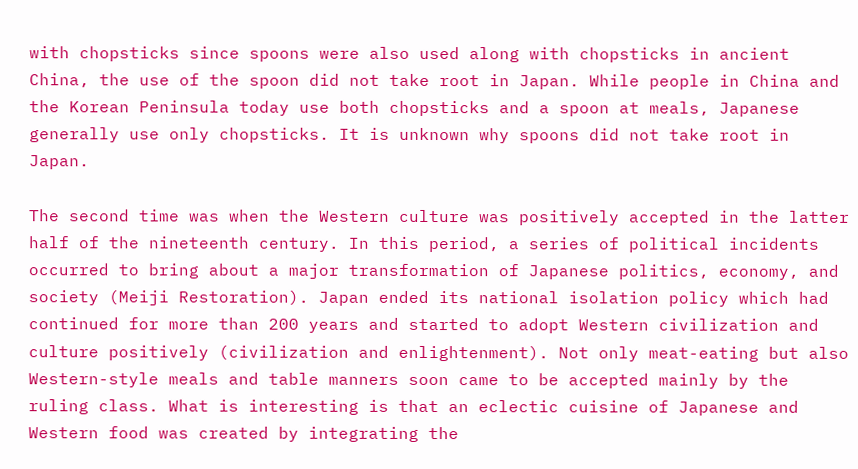with chopsticks since spoons were also used along with chopsticks in ancient China, the use of the spoon did not take root in Japan. While people in China and the Korean Peninsula today use both chopsticks and a spoon at meals, Japanese generally use only chopsticks. It is unknown why spoons did not take root in Japan.

The second time was when the Western culture was positively accepted in the latter half of the nineteenth century. In this period, a series of political incidents occurred to bring about a major transformation of Japanese politics, economy, and society (Meiji Restoration). Japan ended its national isolation policy which had continued for more than 200 years and started to adopt Western civilization and culture positively (civilization and enlightenment). Not only meat-eating but also Western-style meals and table manners soon came to be accepted mainly by the ruling class. What is interesting is that an eclectic cuisine of Japanese and Western food was created by integrating the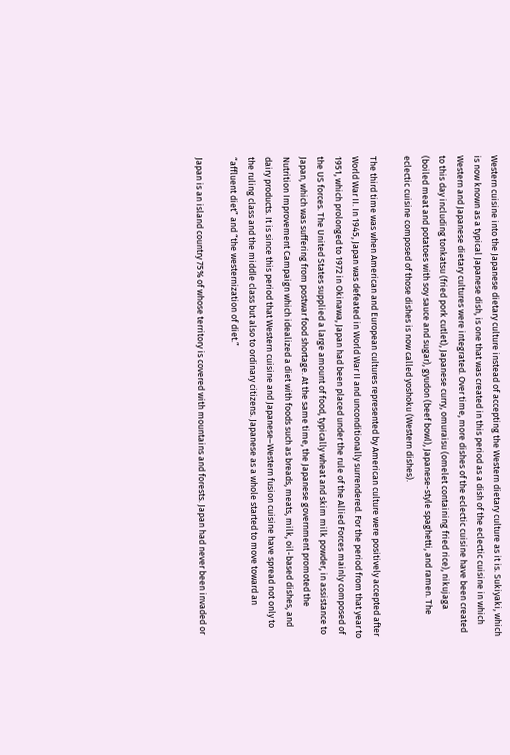Western cuisine into the Japanese dietary culture instead of accepting the Western dietary culture as it is. Sukiyaki, which is now known as a typical Japanese dish, is one that was created in this period as a dish of the eclectic cuisine in which Western and Japanese dietary cultures were integrated. Over time, more dishes of the eclectic cuisine have been created to this day including tonkatsu (fried pork cutlet), Japanese curry, omuraisu (omelet containing fried rice), nikujaga (boiled meat and potatoes with soy sauce and sugar), gyudon (beef bowl), Japanese-style spaghetti, and ramen. The eclectic cuisine composed of those dishes is now called yoshoku (Western dishes).

The third time was when American and European cultures represented by American culture were positively accepted after World War II. In 1945, Japan was defeated in World War II and unconditionally surrendered. For the period from that year to 1951, which prolonged to 1972 in Okinawa, Japan had been placed under the rule of the Allied Forces mainly composed of the US forces. The United States supplied a large amount of food, typically wheat and skim milk powder, in assistance to Japan, which was suffering from postwar food shortage. At the same time, the Japanese government promoted the Nutrition Improvement Campaign which idealized a diet with foods such as breads, meats, milk, oil-based dishes, and dairy products. It is since this period that Western cuisine and Japanese–Western fusion cuisine have spread not only to the ruling class and the middle class but also to ordinary citizens. Japanese as a whole started to move toward an “affluent diet” and “the westernization of diet.”

Japan is an island country 75% of whose territory is covered with mountains and forests. Japan had never been invaded or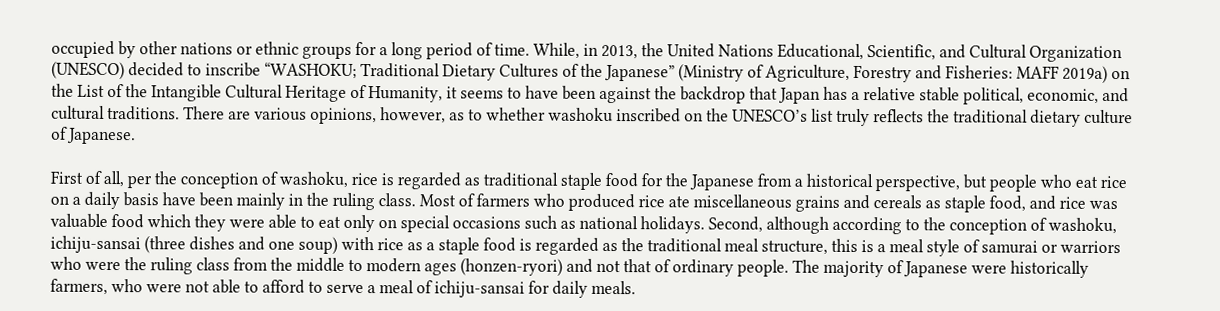occupied by other nations or ethnic groups for a long period of time. While, in 2013, the United Nations Educational, Scientific, and Cultural Organization (UNESCO) decided to inscribe “WASHOKU; Traditional Dietary Cultures of the Japanese” (Ministry of Agriculture, Forestry and Fisheries: MAFF 2019a) on the List of the Intangible Cultural Heritage of Humanity, it seems to have been against the backdrop that Japan has a relative stable political, economic, and cultural traditions. There are various opinions, however, as to whether washoku inscribed on the UNESCO’s list truly reflects the traditional dietary culture of Japanese.

First of all, per the conception of washoku, rice is regarded as traditional staple food for the Japanese from a historical perspective, but people who eat rice on a daily basis have been mainly in the ruling class. Most of farmers who produced rice ate miscellaneous grains and cereals as staple food, and rice was valuable food which they were able to eat only on special occasions such as national holidays. Second, although according to the conception of washoku, ichiju-sansai (three dishes and one soup) with rice as a staple food is regarded as the traditional meal structure, this is a meal style of samurai or warriors who were the ruling class from the middle to modern ages (honzen-ryori) and not that of ordinary people. The majority of Japanese were historically farmers, who were not able to afford to serve a meal of ichiju-sansai for daily meals.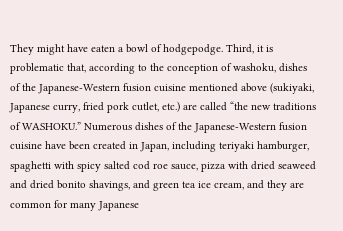They might have eaten a bowl of hodgepodge. Third, it is problematic that, according to the conception of washoku, dishes of the Japanese-Western fusion cuisine mentioned above (sukiyaki, Japanese curry, fried pork cutlet, etc.) are called “the new traditions of WASHOKU.” Numerous dishes of the Japanese-Western fusion cuisine have been created in Japan, including teriyaki hamburger, spaghetti with spicy salted cod roe sauce, pizza with dried seaweed and dried bonito shavings, and green tea ice cream, and they are common for many Japanese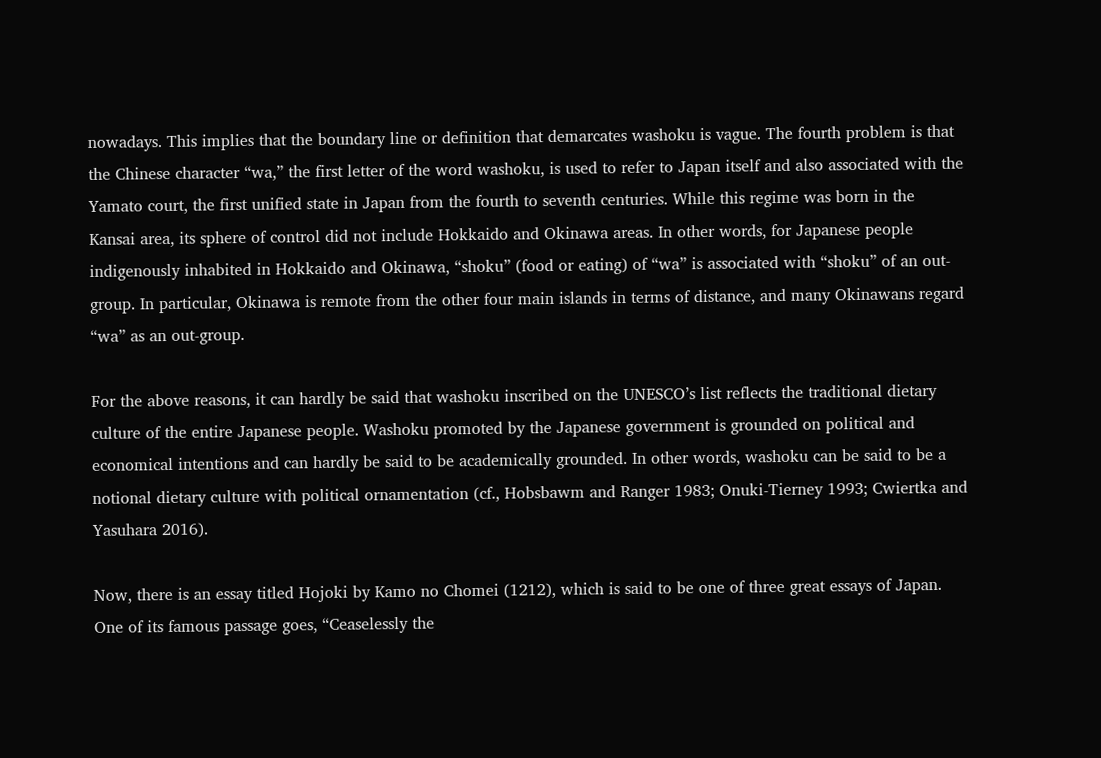nowadays. This implies that the boundary line or definition that demarcates washoku is vague. The fourth problem is that the Chinese character “wa,” the first letter of the word washoku, is used to refer to Japan itself and also associated with the Yamato court, the first unified state in Japan from the fourth to seventh centuries. While this regime was born in the Kansai area, its sphere of control did not include Hokkaido and Okinawa areas. In other words, for Japanese people indigenously inhabited in Hokkaido and Okinawa, “shoku” (food or eating) of “wa” is associated with “shoku” of an out-group. In particular, Okinawa is remote from the other four main islands in terms of distance, and many Okinawans regard “wa” as an out-group.

For the above reasons, it can hardly be said that washoku inscribed on the UNESCO’s list reflects the traditional dietary culture of the entire Japanese people. Washoku promoted by the Japanese government is grounded on political and economical intentions and can hardly be said to be academically grounded. In other words, washoku can be said to be a notional dietary culture with political ornamentation (cf., Hobsbawm and Ranger 1983; Onuki-Tierney 1993; Cwiertka and Yasuhara 2016).

Now, there is an essay titled Hojoki by Kamo no Chomei (1212), which is said to be one of three great essays of Japan. One of its famous passage goes, “Ceaselessly the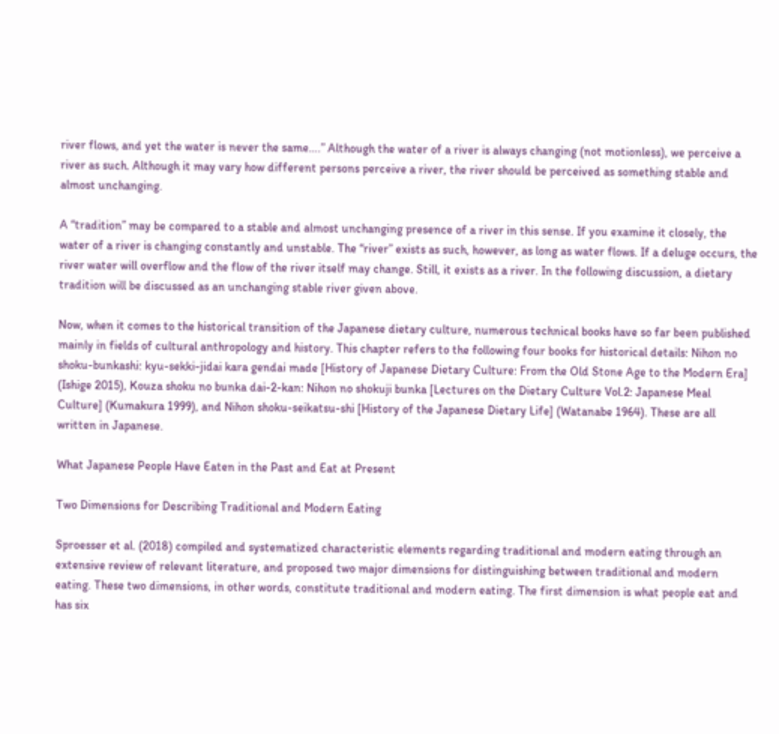river flows, and yet the water is never the same….” Although the water of a river is always changing (not motionless), we perceive a river as such. Although it may vary how different persons perceive a river, the river should be perceived as something stable and almost unchanging.

A “tradition” may be compared to a stable and almost unchanging presence of a river in this sense. If you examine it closely, the water of a river is changing constantly and unstable. The “river” exists as such, however, as long as water flows. If a deluge occurs, the river water will overflow and the flow of the river itself may change. Still, it exists as a river. In the following discussion, a dietary tradition will be discussed as an unchanging stable river given above.

Now, when it comes to the historical transition of the Japanese dietary culture, numerous technical books have so far been published mainly in fields of cultural anthropology and history. This chapter refers to the following four books for historical details: Nihon no shoku-bunkashi: kyu-sekki-jidai kara gendai made [History of Japanese Dietary Culture: From the Old Stone Age to the Modern Era] (Ishige 2015), Kouza shoku no bunka dai-2-kan: Nihon no shokuji bunka [Lectures on the Dietary Culture Vol.2: Japanese Meal Culture] (Kumakura 1999), and Nihon shoku-seikatsu-shi [History of the Japanese Dietary Life] (Watanabe 1964). These are all written in Japanese.

What Japanese People Have Eaten in the Past and Eat at Present

Two Dimensions for Describing Traditional and Modern Eating

Sproesser et al. (2018) compiled and systematized characteristic elements regarding traditional and modern eating through an extensive review of relevant literature, and proposed two major dimensions for distinguishing between traditional and modern eating. These two dimensions, in other words, constitute traditional and modern eating. The first dimension is what people eat and has six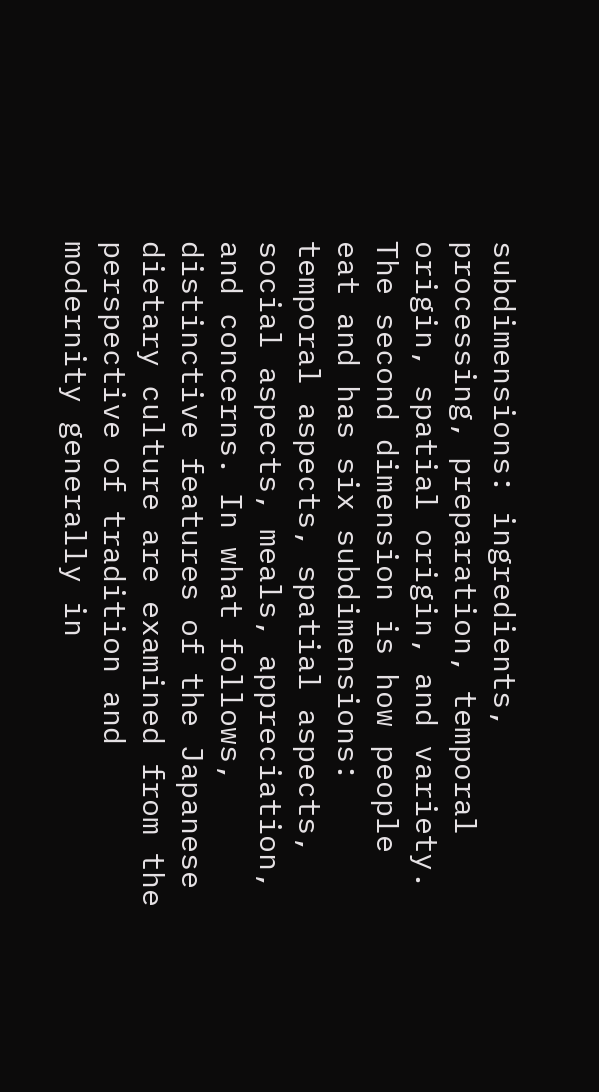subdimensions: ingredients, processing, preparation, temporal origin, spatial origin, and variety. The second dimension is how people eat and has six subdimensions: temporal aspects, spatial aspects, social aspects, meals, appreciation, and concerns. In what follows, distinctive features of the Japanese dietary culture are examined from the perspective of tradition and modernity generally in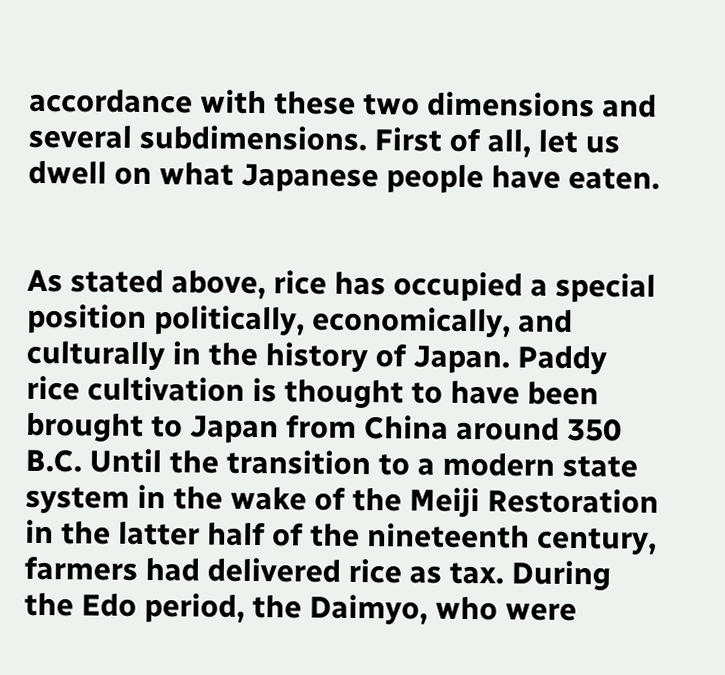accordance with these two dimensions and several subdimensions. First of all, let us dwell on what Japanese people have eaten.


As stated above, rice has occupied a special position politically, economically, and culturally in the history of Japan. Paddy rice cultivation is thought to have been brought to Japan from China around 350 B.C. Until the transition to a modern state system in the wake of the Meiji Restoration in the latter half of the nineteenth century, farmers had delivered rice as tax. During the Edo period, the Daimyo, who were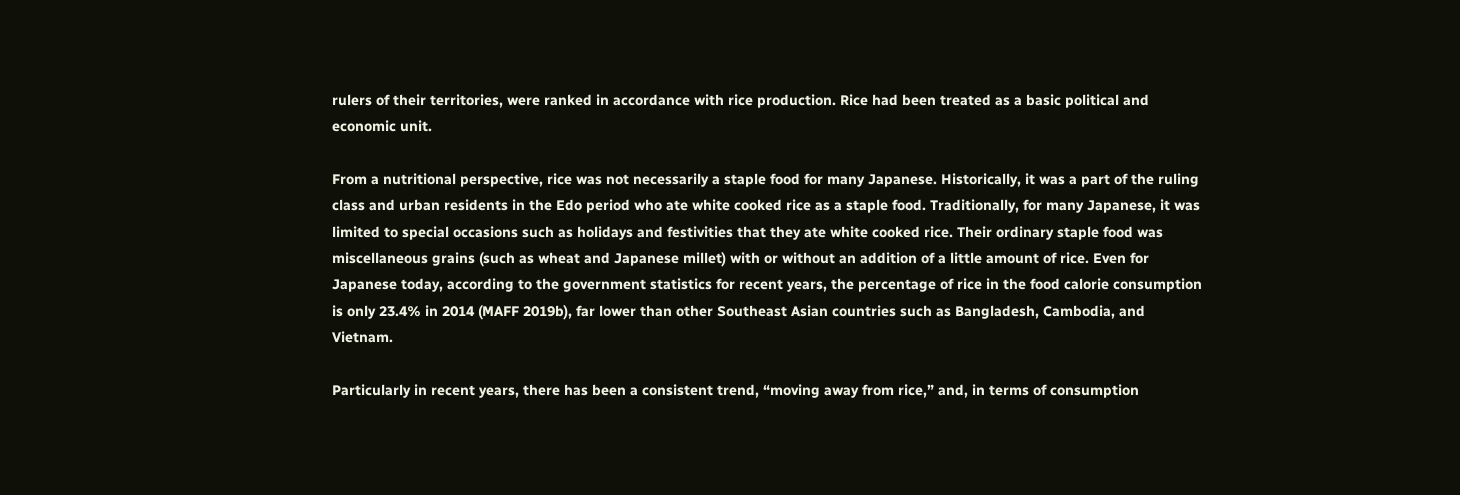rulers of their territories, were ranked in accordance with rice production. Rice had been treated as a basic political and economic unit.

From a nutritional perspective, rice was not necessarily a staple food for many Japanese. Historically, it was a part of the ruling class and urban residents in the Edo period who ate white cooked rice as a staple food. Traditionally, for many Japanese, it was limited to special occasions such as holidays and festivities that they ate white cooked rice. Their ordinary staple food was miscellaneous grains (such as wheat and Japanese millet) with or without an addition of a little amount of rice. Even for Japanese today, according to the government statistics for recent years, the percentage of rice in the food calorie consumption is only 23.4% in 2014 (MAFF 2019b), far lower than other Southeast Asian countries such as Bangladesh, Cambodia, and Vietnam.

Particularly in recent years, there has been a consistent trend, “moving away from rice,” and, in terms of consumption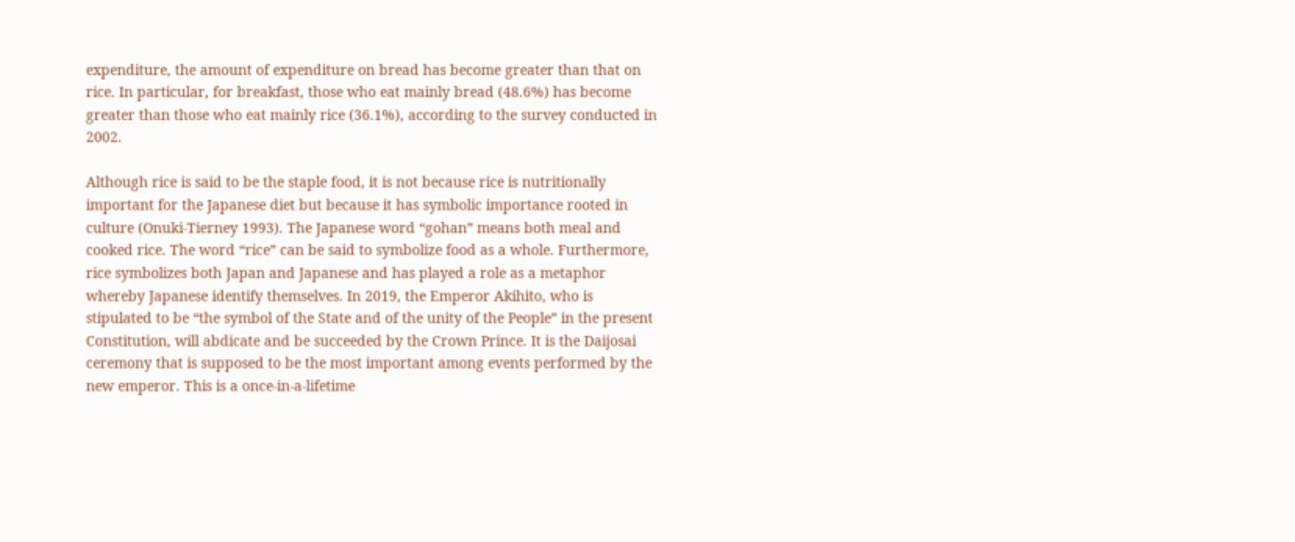expenditure, the amount of expenditure on bread has become greater than that on rice. In particular, for breakfast, those who eat mainly bread (48.6%) has become greater than those who eat mainly rice (36.1%), according to the survey conducted in 2002.

Although rice is said to be the staple food, it is not because rice is nutritionally important for the Japanese diet but because it has symbolic importance rooted in culture (Onuki-Tierney 1993). The Japanese word “gohan” means both meal and cooked rice. The word “rice” can be said to symbolize food as a whole. Furthermore, rice symbolizes both Japan and Japanese and has played a role as a metaphor whereby Japanese identify themselves. In 2019, the Emperor Akihito, who is stipulated to be “the symbol of the State and of the unity of the People” in the present Constitution, will abdicate and be succeeded by the Crown Prince. It is the Daijosai ceremony that is supposed to be the most important among events performed by the new emperor. This is a once-in-a-lifetime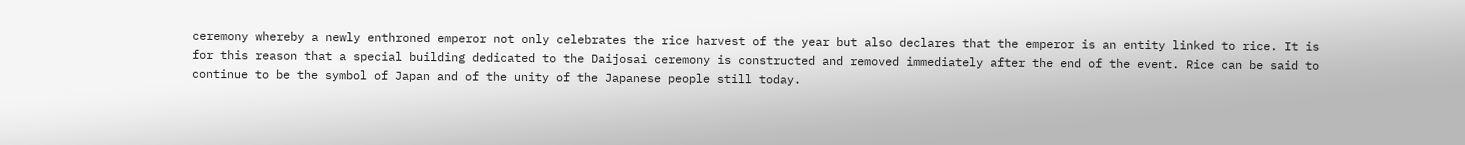ceremony whereby a newly enthroned emperor not only celebrates the rice harvest of the year but also declares that the emperor is an entity linked to rice. It is for this reason that a special building dedicated to the Daijosai ceremony is constructed and removed immediately after the end of the event. Rice can be said to continue to be the symbol of Japan and of the unity of the Japanese people still today.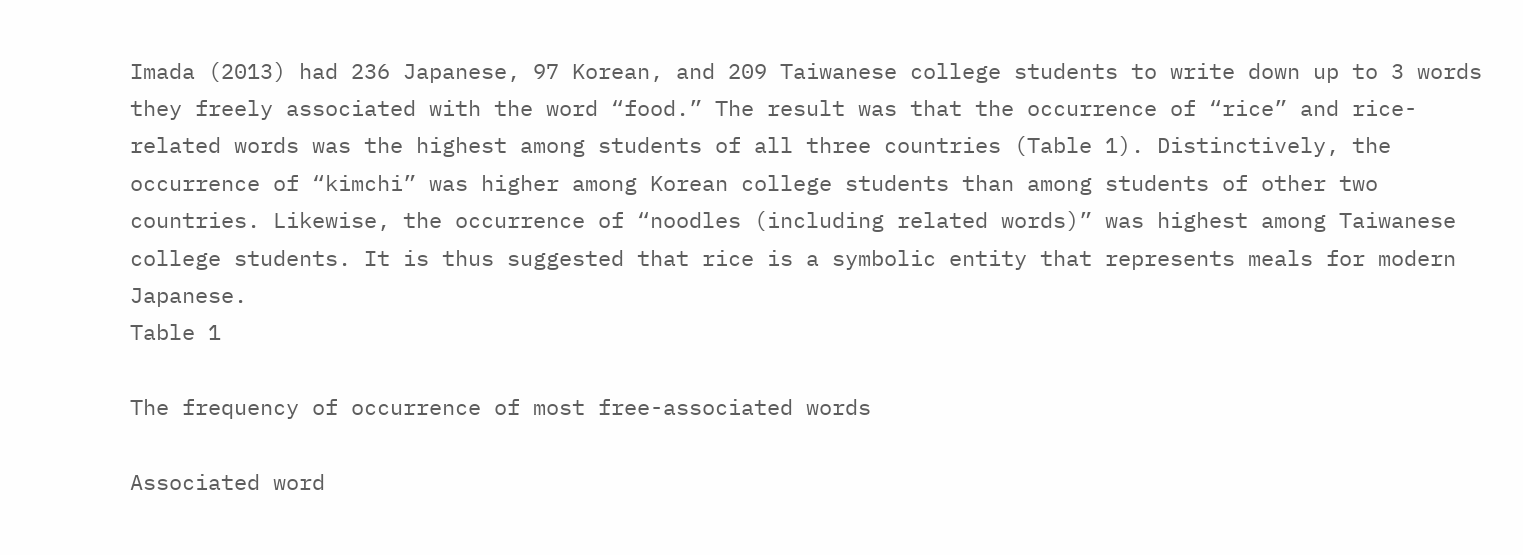Imada (2013) had 236 Japanese, 97 Korean, and 209 Taiwanese college students to write down up to 3 words they freely associated with the word “food.” The result was that the occurrence of “rice” and rice-related words was the highest among students of all three countries (Table 1). Distinctively, the occurrence of “kimchi” was higher among Korean college students than among students of other two countries. Likewise, the occurrence of “noodles (including related words)” was highest among Taiwanese college students. It is thus suggested that rice is a symbolic entity that represents meals for modern Japanese.
Table 1

The frequency of occurrence of most free-associated words

Associated word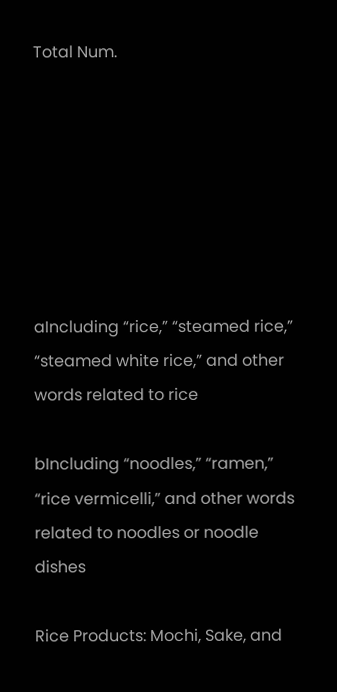Total Num.







aIncluding “rice,” “steamed rice,” “steamed white rice,” and other words related to rice

bIncluding “noodles,” “ramen,” “rice vermicelli,” and other words related to noodles or noodle dishes

Rice Products: Mochi, Sake, and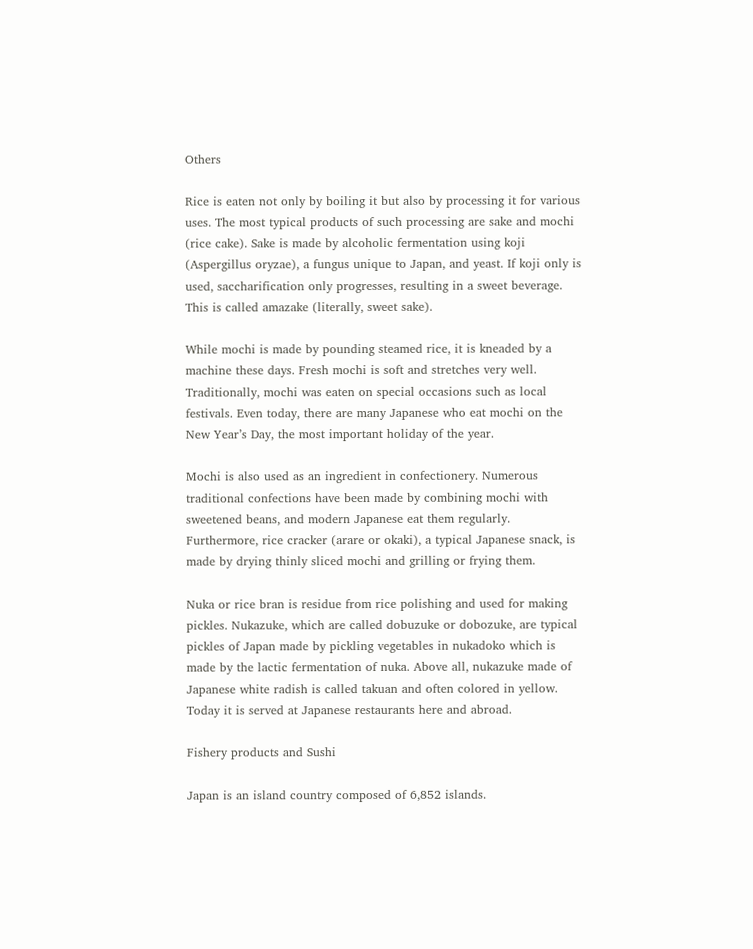Others

Rice is eaten not only by boiling it but also by processing it for various uses. The most typical products of such processing are sake and mochi (rice cake). Sake is made by alcoholic fermentation using koji (Aspergillus oryzae), a fungus unique to Japan, and yeast. If koji only is used, saccharification only progresses, resulting in a sweet beverage. This is called amazake (literally, sweet sake).

While mochi is made by pounding steamed rice, it is kneaded by a machine these days. Fresh mochi is soft and stretches very well. Traditionally, mochi was eaten on special occasions such as local festivals. Even today, there are many Japanese who eat mochi on the New Year’s Day, the most important holiday of the year.

Mochi is also used as an ingredient in confectionery. Numerous traditional confections have been made by combining mochi with sweetened beans, and modern Japanese eat them regularly. Furthermore, rice cracker (arare or okaki), a typical Japanese snack, is made by drying thinly sliced mochi and grilling or frying them.

Nuka or rice bran is residue from rice polishing and used for making pickles. Nukazuke, which are called dobuzuke or dobozuke, are typical pickles of Japan made by pickling vegetables in nukadoko which is made by the lactic fermentation of nuka. Above all, nukazuke made of Japanese white radish is called takuan and often colored in yellow. Today it is served at Japanese restaurants here and abroad.

Fishery products and Sushi

Japan is an island country composed of 6,852 islands.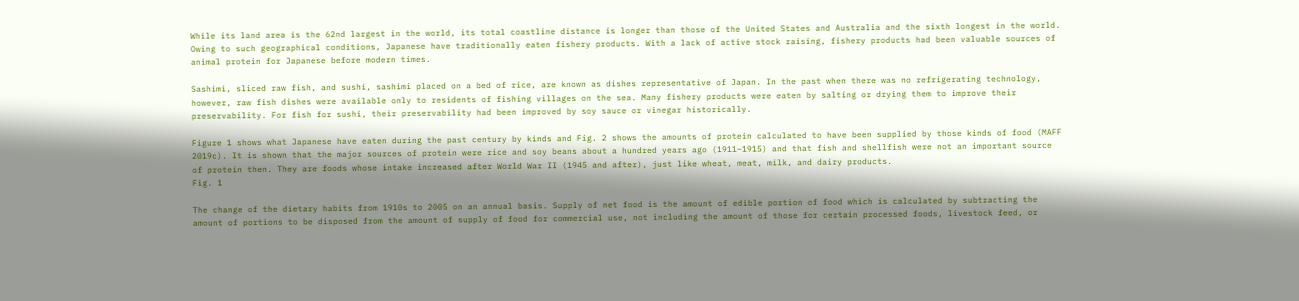While its land area is the 62nd largest in the world, its total coastline distance is longer than those of the United States and Australia and the sixth longest in the world. Owing to such geographical conditions, Japanese have traditionally eaten fishery products. With a lack of active stock raising, fishery products had been valuable sources of animal protein for Japanese before modern times.

Sashimi, sliced raw fish, and sushi, sashimi placed on a bed of rice, are known as dishes representative of Japan. In the past when there was no refrigerating technology, however, raw fish dishes were available only to residents of fishing villages on the sea. Many fishery products were eaten by salting or drying them to improve their preservability. For fish for sushi, their preservability had been improved by soy sauce or vinegar historically.

Figure 1 shows what Japanese have eaten during the past century by kinds and Fig. 2 shows the amounts of protein calculated to have been supplied by those kinds of food (MAFF 2019c). It is shown that the major sources of protein were rice and soy beans about a hundred years ago (1911–1915) and that fish and shellfish were not an important source of protein then. They are foods whose intake increased after World War II (1945 and after), just like wheat, meat, milk, and dairy products.
Fig. 1

The change of the dietary habits from 1910s to 2005 on an annual basis. Supply of net food is the amount of edible portion of food which is calculated by subtracting the amount of portions to be disposed from the amount of supply of food for commercial use, not including the amount of those for certain processed foods, livestock feed, or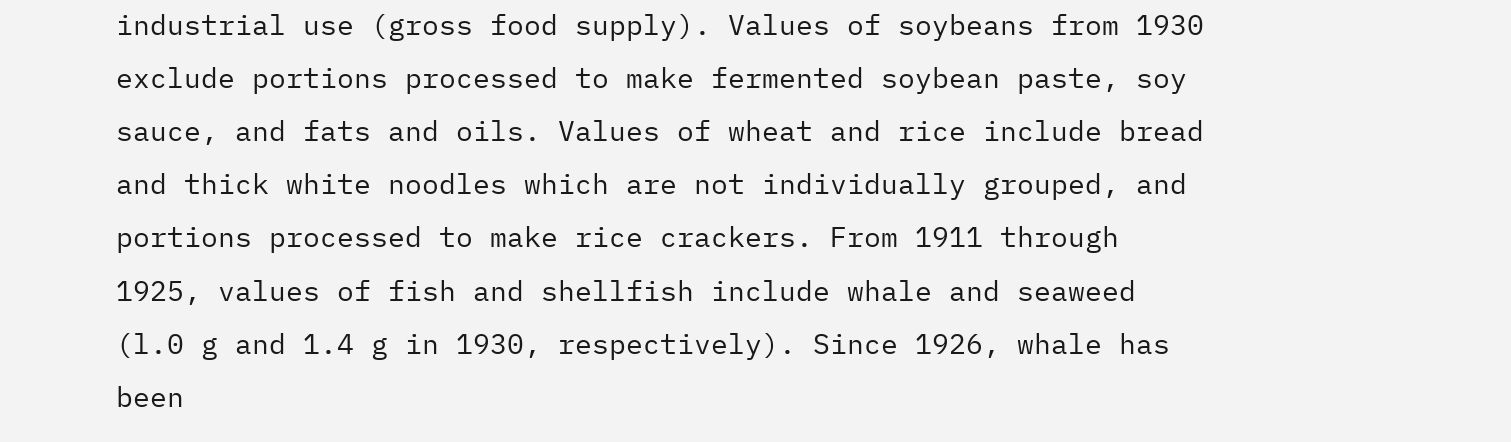industrial use (gross food supply). Values of soybeans from 1930 exclude portions processed to make fermented soybean paste, soy sauce, and fats and oils. Values of wheat and rice include bread and thick white noodles which are not individually grouped, and portions processed to make rice crackers. From 1911 through 1925, values of fish and shellfish include whale and seaweed (l.0 g and 1.4 g in 1930, respectively). Since 1926, whale has been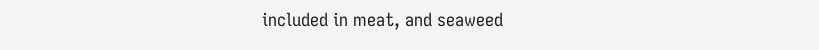included in meat, and seaweed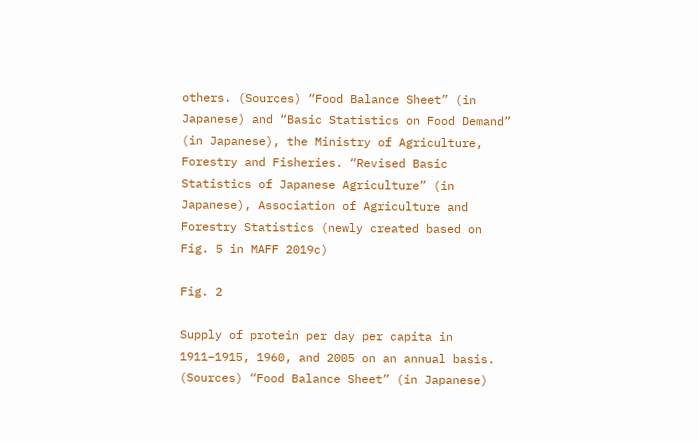others. (Sources) “Food Balance Sheet” (in Japanese) and “Basic Statistics on Food Demand” (in Japanese), the Ministry of Agriculture, Forestry and Fisheries. “Revised Basic Statistics of Japanese Agriculture” (in Japanese), Association of Agriculture and Forestry Statistics (newly created based on Fig. 5 in MAFF 2019c)

Fig. 2

Supply of protein per day per capita in 1911–1915, 1960, and 2005 on an annual basis. (Sources) “Food Balance Sheet” (in Japanese)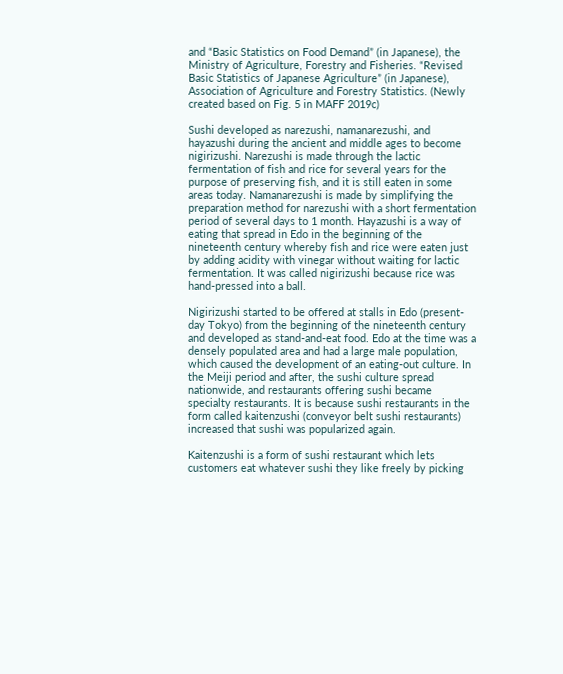and “Basic Statistics on Food Demand” (in Japanese), the Ministry of Agriculture, Forestry and Fisheries. “Revised Basic Statistics of Japanese Agriculture” (in Japanese), Association of Agriculture and Forestry Statistics. (Newly created based on Fig. 5 in MAFF 2019c)

Sushi developed as narezushi, namanarezushi, and hayazushi during the ancient and middle ages to become nigirizushi. Narezushi is made through the lactic fermentation of fish and rice for several years for the purpose of preserving fish, and it is still eaten in some areas today. Namanarezushi is made by simplifying the preparation method for narezushi with a short fermentation period of several days to 1 month. Hayazushi is a way of eating that spread in Edo in the beginning of the nineteenth century whereby fish and rice were eaten just by adding acidity with vinegar without waiting for lactic fermentation. It was called nigirizushi because rice was hand-pressed into a ball.

Nigirizushi started to be offered at stalls in Edo (present-day Tokyo) from the beginning of the nineteenth century and developed as stand-and-eat food. Edo at the time was a densely populated area and had a large male population, which caused the development of an eating-out culture. In the Meiji period and after, the sushi culture spread nationwide, and restaurants offering sushi became specialty restaurants. It is because sushi restaurants in the form called kaitenzushi (conveyor belt sushi restaurants) increased that sushi was popularized again.

Kaitenzushi is a form of sushi restaurant which lets customers eat whatever sushi they like freely by picking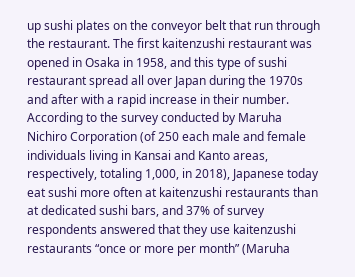up sushi plates on the conveyor belt that run through the restaurant. The first kaitenzushi restaurant was opened in Osaka in 1958, and this type of sushi restaurant spread all over Japan during the 1970s and after with a rapid increase in their number. According to the survey conducted by Maruha Nichiro Corporation (of 250 each male and female individuals living in Kansai and Kanto areas, respectively, totaling 1,000, in 2018), Japanese today eat sushi more often at kaitenzushi restaurants than at dedicated sushi bars, and 37% of survey respondents answered that they use kaitenzushi restaurants “once or more per month” (Maruha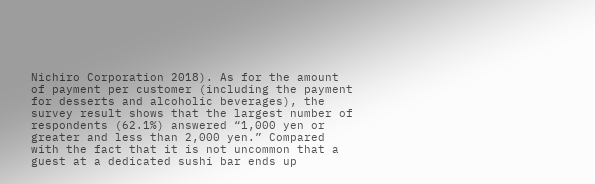Nichiro Corporation 2018). As for the amount of payment per customer (including the payment for desserts and alcoholic beverages), the survey result shows that the largest number of respondents (62.1%) answered “1,000 yen or greater and less than 2,000 yen.” Compared with the fact that it is not uncommon that a guest at a dedicated sushi bar ends up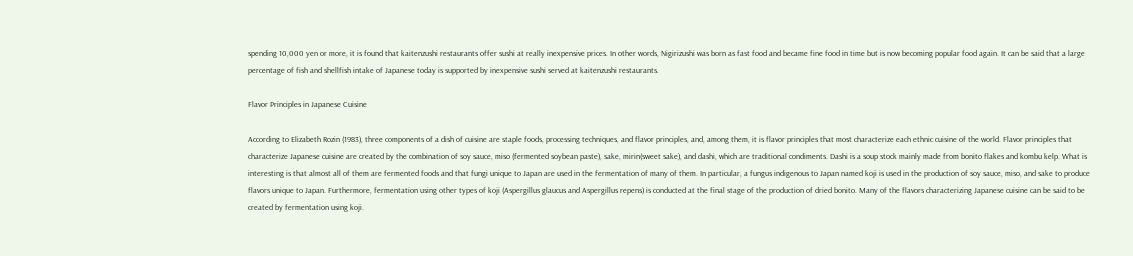spending 10,000 yen or more, it is found that kaitenzushi restaurants offer sushi at really inexpensive prices. In other words, Nigirizushi was born as fast food and became fine food in time but is now becoming popular food again. It can be said that a large percentage of fish and shellfish intake of Japanese today is supported by inexpensive sushi served at kaitenzushi restaurants.

Flavor Principles in Japanese Cuisine

According to Elizabeth Rozin (1983), three components of a dish of cuisine are staple foods, processing techniques, and flavor principles, and, among them, it is flavor principles that most characterize each ethnic cuisine of the world. Flavor principles that characterize Japanese cuisine are created by the combination of soy sauce, miso (fermented soybean paste), sake, mirin(sweet sake), and dashi, which are traditional condiments. Dashi is a soup stock mainly made from bonito flakes and kombu kelp. What is interesting is that almost all of them are fermented foods and that fungi unique to Japan are used in the fermentation of many of them. In particular, a fungus indigenous to Japan named koji is used in the production of soy sauce, miso, and sake to produce flavors unique to Japan. Furthermore, fermentation using other types of koji (Aspergillus glaucus and Aspergillus repens) is conducted at the final stage of the production of dried bonito. Many of the flavors characterizing Japanese cuisine can be said to be created by fermentation using koji.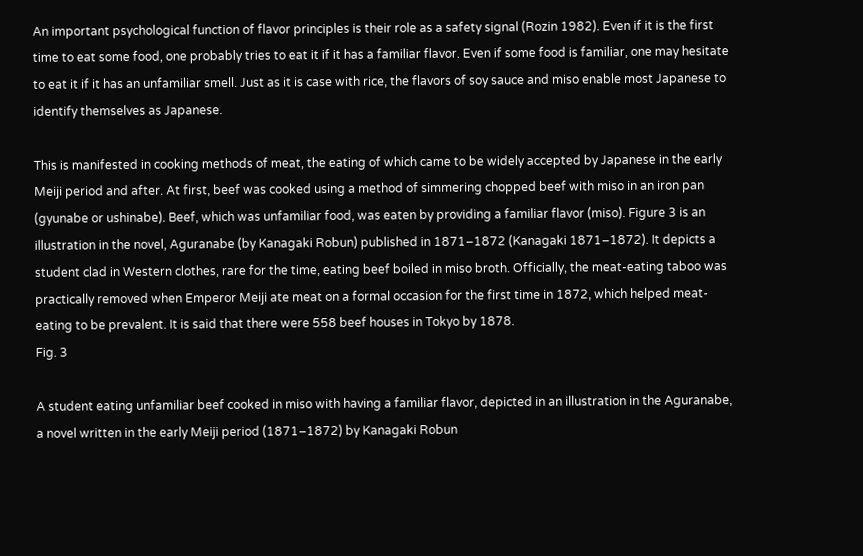An important psychological function of flavor principles is their role as a safety signal (Rozin 1982). Even if it is the first time to eat some food, one probably tries to eat it if it has a familiar flavor. Even if some food is familiar, one may hesitate to eat it if it has an unfamiliar smell. Just as it is case with rice, the flavors of soy sauce and miso enable most Japanese to identify themselves as Japanese.

This is manifested in cooking methods of meat, the eating of which came to be widely accepted by Japanese in the early Meiji period and after. At first, beef was cooked using a method of simmering chopped beef with miso in an iron pan (gyunabe or ushinabe). Beef, which was unfamiliar food, was eaten by providing a familiar flavor (miso). Figure 3 is an illustration in the novel, Aguranabe (by Kanagaki Robun) published in 1871–1872 (Kanagaki 1871–1872). It depicts a student clad in Western clothes, rare for the time, eating beef boiled in miso broth. Officially, the meat-eating taboo was practically removed when Emperor Meiji ate meat on a formal occasion for the first time in 1872, which helped meat-eating to be prevalent. It is said that there were 558 beef houses in Tokyo by 1878.
Fig. 3

A student eating unfamiliar beef cooked in miso with having a familiar flavor, depicted in an illustration in the Aguranabe, a novel written in the early Meiji period (1871–1872) by Kanagaki Robun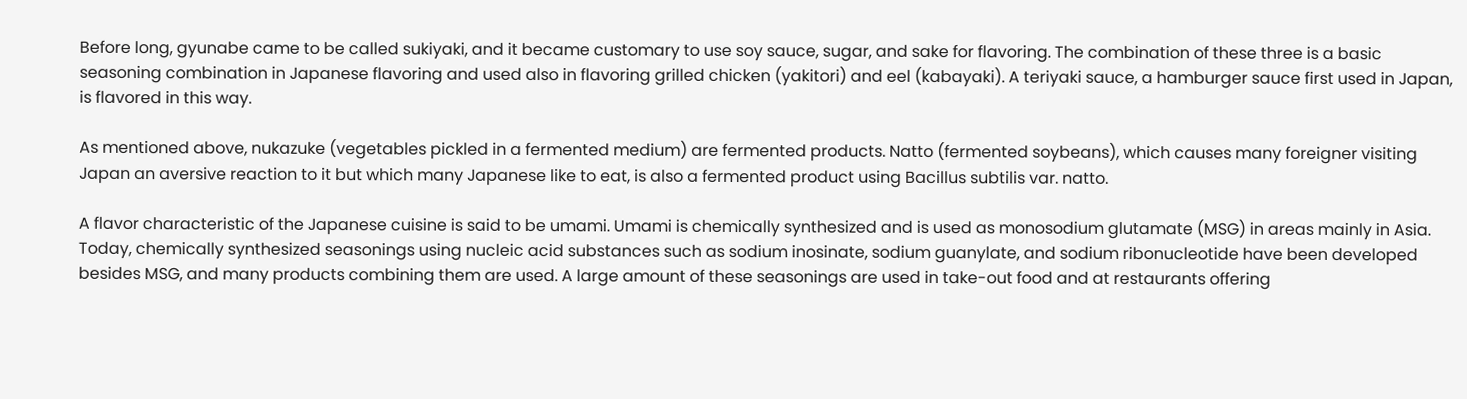Before long, gyunabe came to be called sukiyaki, and it became customary to use soy sauce, sugar, and sake for flavoring. The combination of these three is a basic seasoning combination in Japanese flavoring and used also in flavoring grilled chicken (yakitori) and eel (kabayaki). A teriyaki sauce, a hamburger sauce first used in Japan, is flavored in this way.

As mentioned above, nukazuke (vegetables pickled in a fermented medium) are fermented products. Natto (fermented soybeans), which causes many foreigner visiting Japan an aversive reaction to it but which many Japanese like to eat, is also a fermented product using Bacillus subtilis var. natto.

A flavor characteristic of the Japanese cuisine is said to be umami. Umami is chemically synthesized and is used as monosodium glutamate (MSG) in areas mainly in Asia. Today, chemically synthesized seasonings using nucleic acid substances such as sodium inosinate, sodium guanylate, and sodium ribonucleotide have been developed besides MSG, and many products combining them are used. A large amount of these seasonings are used in take-out food and at restaurants offering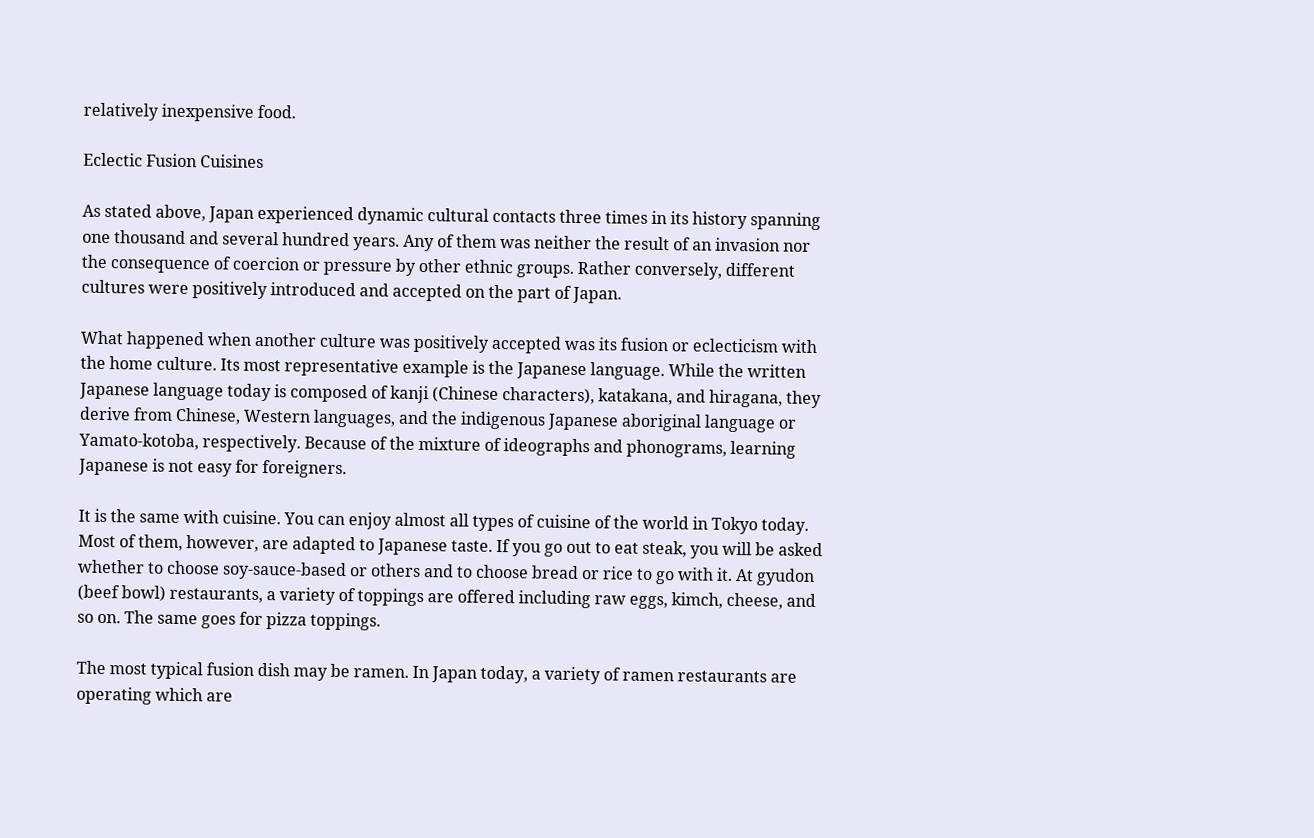relatively inexpensive food.

Eclectic Fusion Cuisines

As stated above, Japan experienced dynamic cultural contacts three times in its history spanning one thousand and several hundred years. Any of them was neither the result of an invasion nor the consequence of coercion or pressure by other ethnic groups. Rather conversely, different cultures were positively introduced and accepted on the part of Japan.

What happened when another culture was positively accepted was its fusion or eclecticism with the home culture. Its most representative example is the Japanese language. While the written Japanese language today is composed of kanji (Chinese characters), katakana, and hiragana, they derive from Chinese, Western languages, and the indigenous Japanese aboriginal language or Yamato-kotoba, respectively. Because of the mixture of ideographs and phonograms, learning Japanese is not easy for foreigners.

It is the same with cuisine. You can enjoy almost all types of cuisine of the world in Tokyo today. Most of them, however, are adapted to Japanese taste. If you go out to eat steak, you will be asked whether to choose soy-sauce-based or others and to choose bread or rice to go with it. At gyudon (beef bowl) restaurants, a variety of toppings are offered including raw eggs, kimch, cheese, and so on. The same goes for pizza toppings.

The most typical fusion dish may be ramen. In Japan today, a variety of ramen restaurants are operating which are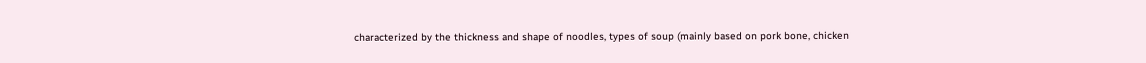characterized by the thickness and shape of noodles, types of soup (mainly based on pork bone, chicken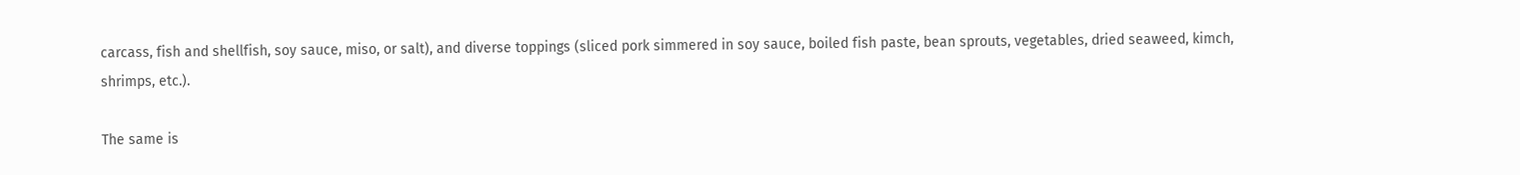carcass, fish and shellfish, soy sauce, miso, or salt), and diverse toppings (sliced pork simmered in soy sauce, boiled fish paste, bean sprouts, vegetables, dried seaweed, kimch, shrimps, etc.).

The same is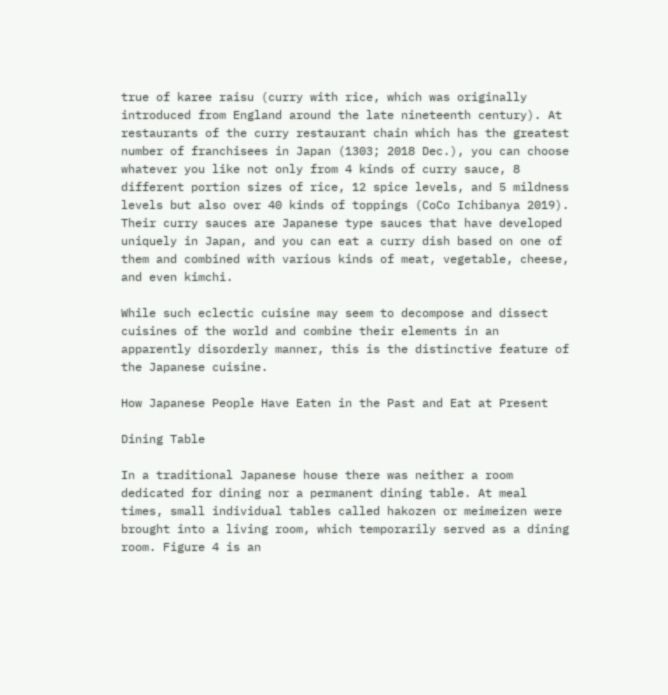true of karee raisu (curry with rice, which was originally introduced from England around the late nineteenth century). At restaurants of the curry restaurant chain which has the greatest number of franchisees in Japan (1303; 2018 Dec.), you can choose whatever you like not only from 4 kinds of curry sauce, 8 different portion sizes of rice, 12 spice levels, and 5 mildness levels but also over 40 kinds of toppings (CoCo Ichibanya 2019). Their curry sauces are Japanese type sauces that have developed uniquely in Japan, and you can eat a curry dish based on one of them and combined with various kinds of meat, vegetable, cheese, and even kimchi.

While such eclectic cuisine may seem to decompose and dissect cuisines of the world and combine their elements in an apparently disorderly manner, this is the distinctive feature of the Japanese cuisine.

How Japanese People Have Eaten in the Past and Eat at Present

Dining Table

In a traditional Japanese house there was neither a room dedicated for dining nor a permanent dining table. At meal times, small individual tables called hakozen or meimeizen were brought into a living room, which temporarily served as a dining room. Figure 4 is an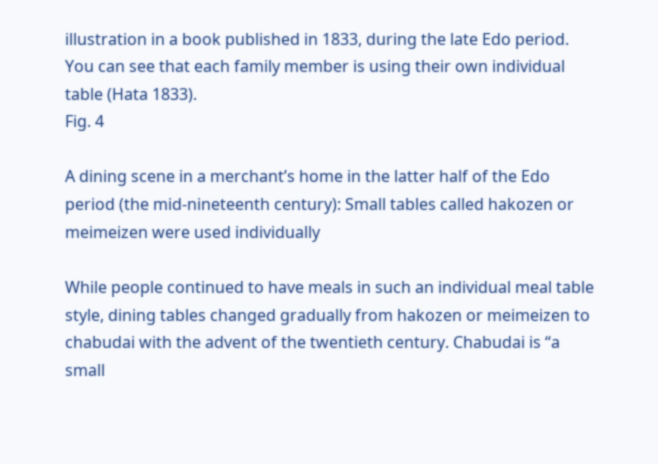illustration in a book published in 1833, during the late Edo period. You can see that each family member is using their own individual table (Hata 1833).
Fig. 4

A dining scene in a merchant’s home in the latter half of the Edo period (the mid-nineteenth century): Small tables called hakozen or meimeizen were used individually

While people continued to have meals in such an individual meal table style, dining tables changed gradually from hakozen or meimeizen to chabudai with the advent of the twentieth century. Chabudai is “a small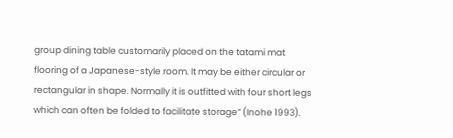group dining table customarily placed on the tatami mat flooring of a Japanese-style room. It may be either circular or rectangular in shape. Normally it is outfitted with four short legs which can often be folded to facilitate storage” (Inohe 1993).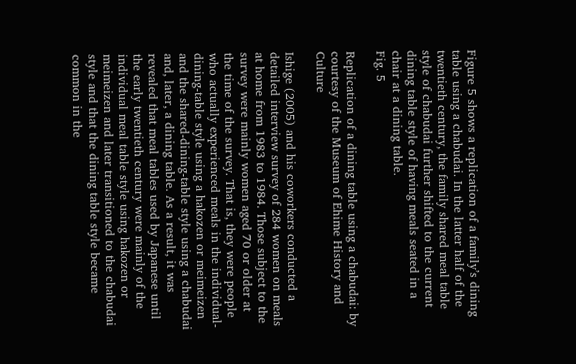Figure 5 shows a replication of a family’s dining table using a chabudai. In the latter half of the twentieth century, the family shared meal table style of chabudai further shifted to the current dining table style of having meals seated in a chair at a dining table.
Fig. 5

Replication of a dining table using a chabudai: by courtesy of the Museum of Ehime History and Culture

Ishige (2005) and his coworkers conducted a detailed interview survey of 284 women on meals at home from 1983 to 1984. Those subject to the survey were mainly women aged 70 or older at the time of the survey. That is, they were people who actually experienced meals in the individual-dining-table style using a hakozen or meimeizen and the shared-dining-table style using a chabudai and, later, a dining table. As a result, it was revealed that meal tables used by Japanese until the early twentieth century were mainly of the individual meal table style using hakozen or meimeizen and later transitioned to the chabudai style and that the dining table style became common in the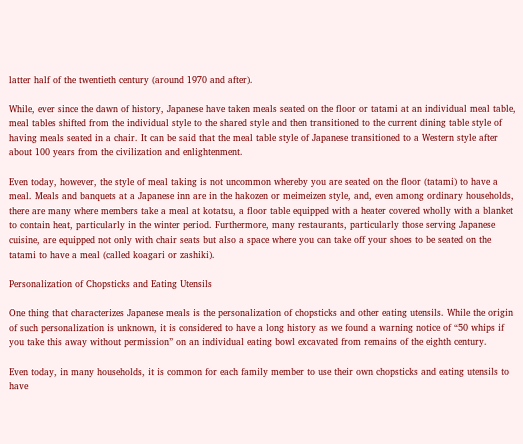latter half of the twentieth century (around 1970 and after).

While, ever since the dawn of history, Japanese have taken meals seated on the floor or tatami at an individual meal table, meal tables shifted from the individual style to the shared style and then transitioned to the current dining table style of having meals seated in a chair. It can be said that the meal table style of Japanese transitioned to a Western style after about 100 years from the civilization and enlightenment.

Even today, however, the style of meal taking is not uncommon whereby you are seated on the floor (tatami) to have a meal. Meals and banquets at a Japanese inn are in the hakozen or meimeizen style, and, even among ordinary households, there are many where members take a meal at kotatsu, a floor table equipped with a heater covered wholly with a blanket to contain heat, particularly in the winter period. Furthermore, many restaurants, particularly those serving Japanese cuisine, are equipped not only with chair seats but also a space where you can take off your shoes to be seated on the tatami to have a meal (called koagari or zashiki).

Personalization of Chopsticks and Eating Utensils

One thing that characterizes Japanese meals is the personalization of chopsticks and other eating utensils. While the origin of such personalization is unknown, it is considered to have a long history as we found a warning notice of “50 whips if you take this away without permission” on an individual eating bowl excavated from remains of the eighth century.

Even today, in many households, it is common for each family member to use their own chopsticks and eating utensils to have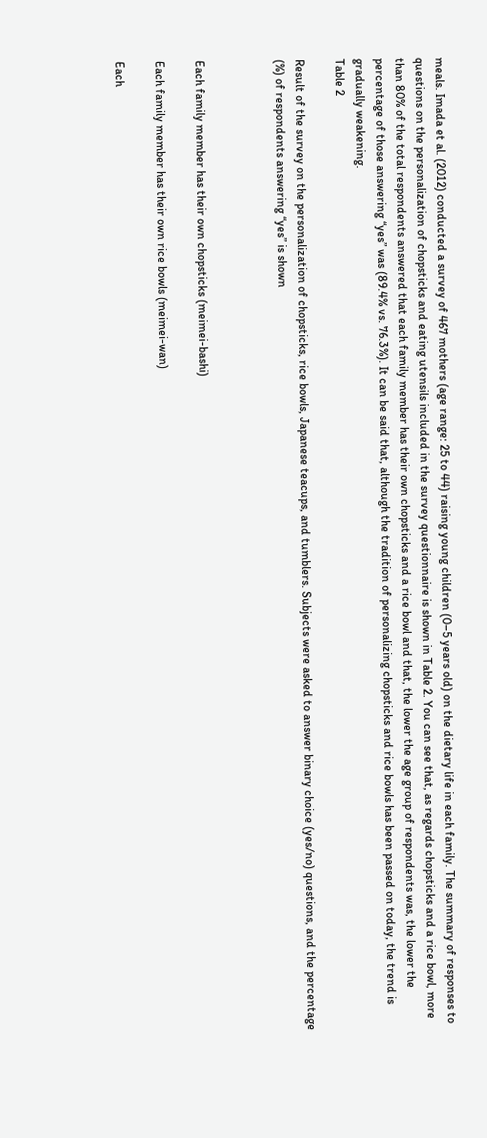meals. Imada et al. (2012) conducted a survey of 467 mothers (age range: 25 to 44) raising young children (0–5 years old) on the dietary life in each family. The summary of responses to questions on the personalization of chopsticks and eating utensils included in the survey questionnaire is shown in Table 2. You can see that, as regards chopsticks and a rice bowl, more than 80% of the total respondents answered that each family member has their own chopsticks and a rice bowl and that, the lower the age group of respondents was, the lower the percentage of those answering “yes” was (89.4% vs. 76.3%). It can be said that, although the tradition of personalizing chopsticks and rice bowls has been passed on today, the trend is gradually weakening.
Table 2

Result of the survey on the personalization of chopsticks, rice bowls, Japanese teacups, and tumblers. Subjects were asked to answer binary choice (yes/no) questions, and the percentage (%) of respondents answering “yes” is shown



Each family member has their own chopsticks (meimei-bashi)

Each family member has their own rice bowls (meimei-wan)

Each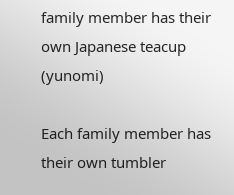family member has their own Japanese teacup (yunomi)

Each family member has their own tumbler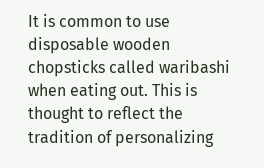It is common to use disposable wooden chopsticks called waribashi when eating out. This is thought to reflect the tradition of personalizing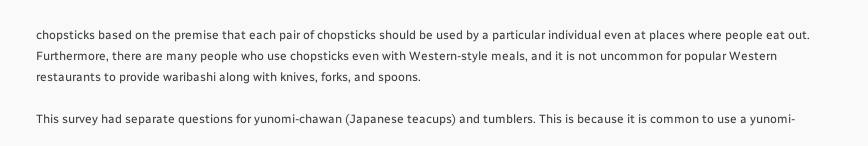chopsticks based on the premise that each pair of chopsticks should be used by a particular individual even at places where people eat out. Furthermore, there are many people who use chopsticks even with Western-style meals, and it is not uncommon for popular Western restaurants to provide waribashi along with knives, forks, and spoons.

This survey had separate questions for yunomi-chawan (Japanese teacups) and tumblers. This is because it is common to use a yunomi-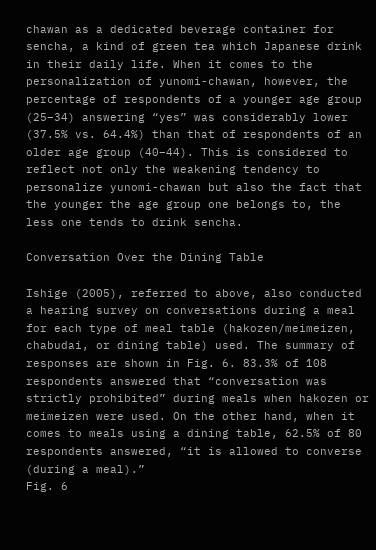chawan as a dedicated beverage container for sencha, a kind of green tea which Japanese drink in their daily life. When it comes to the personalization of yunomi-chawan, however, the percentage of respondents of a younger age group (25–34) answering “yes” was considerably lower (37.5% vs. 64.4%) than that of respondents of an older age group (40–44). This is considered to reflect not only the weakening tendency to personalize yunomi-chawan but also the fact that the younger the age group one belongs to, the less one tends to drink sencha.

Conversation Over the Dining Table

Ishige (2005), referred to above, also conducted a hearing survey on conversations during a meal for each type of meal table (hakozen/meimeizen, chabudai, or dining table) used. The summary of responses are shown in Fig. 6. 83.3% of 108 respondents answered that “conversation was strictly prohibited” during meals when hakozen or meimeizen were used. On the other hand, when it comes to meals using a dining table, 62.5% of 80 respondents answered, “it is allowed to converse (during a meal).”
Fig. 6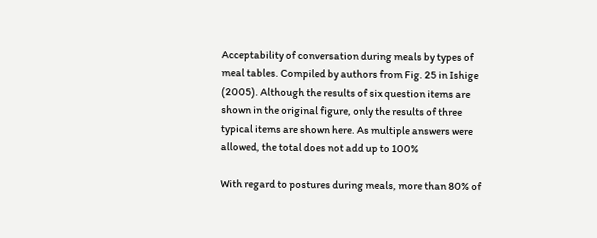Acceptability of conversation during meals by types of meal tables. Compiled by authors from Fig. 25 in Ishige (2005). Although the results of six question items are shown in the original figure, only the results of three typical items are shown here. As multiple answers were allowed, the total does not add up to 100%

With regard to postures during meals, more than 80% of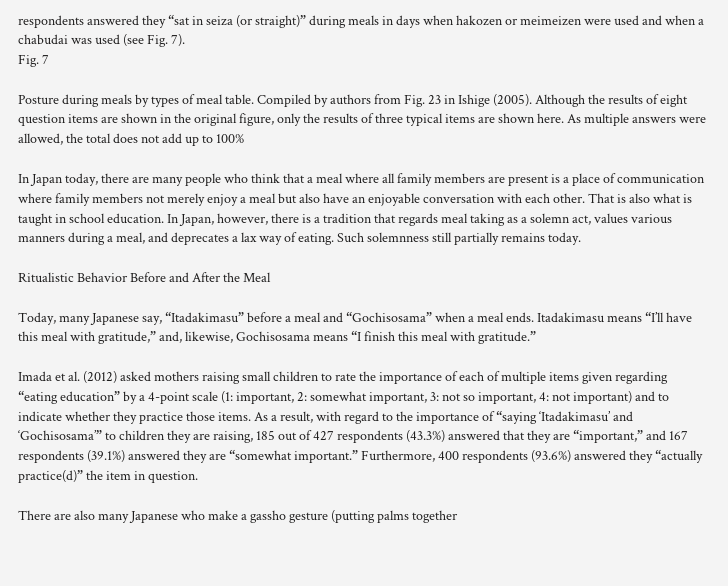respondents answered they “sat in seiza (or straight)” during meals in days when hakozen or meimeizen were used and when a chabudai was used (see Fig. 7).
Fig. 7

Posture during meals by types of meal table. Compiled by authors from Fig. 23 in Ishige (2005). Although the results of eight question items are shown in the original figure, only the results of three typical items are shown here. As multiple answers were allowed, the total does not add up to 100%

In Japan today, there are many people who think that a meal where all family members are present is a place of communication where family members not merely enjoy a meal but also have an enjoyable conversation with each other. That is also what is taught in school education. In Japan, however, there is a tradition that regards meal taking as a solemn act, values various manners during a meal, and deprecates a lax way of eating. Such solemnness still partially remains today.

Ritualistic Behavior Before and After the Meal

Today, many Japanese say, “Itadakimasu” before a meal and “Gochisosama” when a meal ends. Itadakimasu means “I’ll have this meal with gratitude,” and, likewise, Gochisosama means “I finish this meal with gratitude.”

Imada et al. (2012) asked mothers raising small children to rate the importance of each of multiple items given regarding “eating education” by a 4-point scale (1: important, 2: somewhat important, 3: not so important, 4: not important) and to indicate whether they practice those items. As a result, with regard to the importance of “saying ‘Itadakimasu’ and ‘Gochisosama’” to children they are raising, 185 out of 427 respondents (43.3%) answered that they are “important,” and 167 respondents (39.1%) answered they are “somewhat important.” Furthermore, 400 respondents (93.6%) answered they “actually practice(d)” the item in question.

There are also many Japanese who make a gassho gesture (putting palms together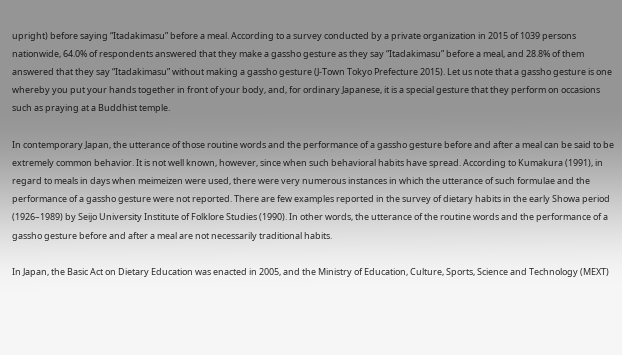upright) before saying “Itadakimasu” before a meal. According to a survey conducted by a private organization in 2015 of 1039 persons nationwide, 64.0% of respondents answered that they make a gassho gesture as they say “Itadakimasu” before a meal, and 28.8% of them answered that they say “Itadakimasu” without making a gassho gesture (J-Town Tokyo Prefecture 2015). Let us note that a gassho gesture is one whereby you put your hands together in front of your body, and, for ordinary Japanese, it is a special gesture that they perform on occasions such as praying at a Buddhist temple.

In contemporary Japan, the utterance of those routine words and the performance of a gassho gesture before and after a meal can be said to be extremely common behavior. It is not well known, however, since when such behavioral habits have spread. According to Kumakura (1991), in regard to meals in days when meimeizen were used, there were very numerous instances in which the utterance of such formulae and the performance of a gassho gesture were not reported. There are few examples reported in the survey of dietary habits in the early Showa period (1926–1989) by Seijo University Institute of Folklore Studies (1990). In other words, the utterance of the routine words and the performance of a gassho gesture before and after a meal are not necessarily traditional habits.

In Japan, the Basic Act on Dietary Education was enacted in 2005, and the Ministry of Education, Culture, Sports, Science and Technology (MEXT)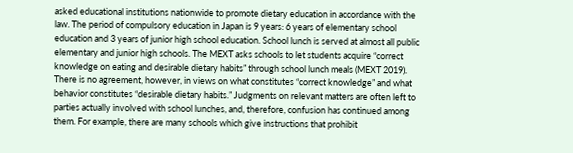asked educational institutions nationwide to promote dietary education in accordance with the law. The period of compulsory education in Japan is 9 years: 6 years of elementary school education and 3 years of junior high school education. School lunch is served at almost all public elementary and junior high schools. The MEXT asks schools to let students acquire “correct knowledge on eating and desirable dietary habits” through school lunch meals (MEXT 2019). There is no agreement, however, in views on what constitutes “correct knowledge” and what behavior constitutes “desirable dietary habits.” Judgments on relevant matters are often left to parties actually involved with school lunches, and, therefore, confusion has continued among them. For example, there are many schools which give instructions that prohibit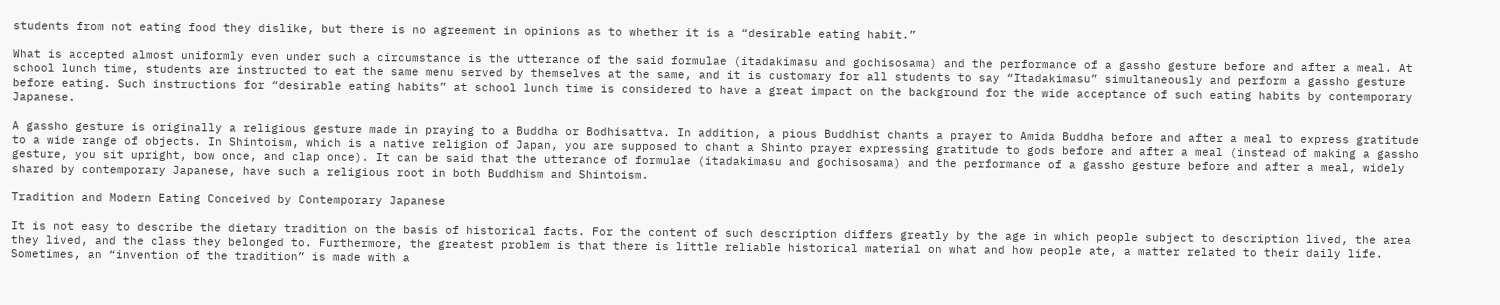students from not eating food they dislike, but there is no agreement in opinions as to whether it is a “desirable eating habit.”

What is accepted almost uniformly even under such a circumstance is the utterance of the said formulae (itadakimasu and gochisosama) and the performance of a gassho gesture before and after a meal. At school lunch time, students are instructed to eat the same menu served by themselves at the same, and it is customary for all students to say “Itadakimasu” simultaneously and perform a gassho gesture before eating. Such instructions for “desirable eating habits” at school lunch time is considered to have a great impact on the background for the wide acceptance of such eating habits by contemporary Japanese.

A gassho gesture is originally a religious gesture made in praying to a Buddha or Bodhisattva. In addition, a pious Buddhist chants a prayer to Amida Buddha before and after a meal to express gratitude to a wide range of objects. In Shintoism, which is a native religion of Japan, you are supposed to chant a Shinto prayer expressing gratitude to gods before and after a meal (instead of making a gassho gesture, you sit upright, bow once, and clap once). It can be said that the utterance of formulae (itadakimasu and gochisosama) and the performance of a gassho gesture before and after a meal, widely shared by contemporary Japanese, have such a religious root in both Buddhism and Shintoism.

Tradition and Modern Eating Conceived by Contemporary Japanese

It is not easy to describe the dietary tradition on the basis of historical facts. For the content of such description differs greatly by the age in which people subject to description lived, the area they lived, and the class they belonged to. Furthermore, the greatest problem is that there is little reliable historical material on what and how people ate, a matter related to their daily life. Sometimes, an “invention of the tradition” is made with a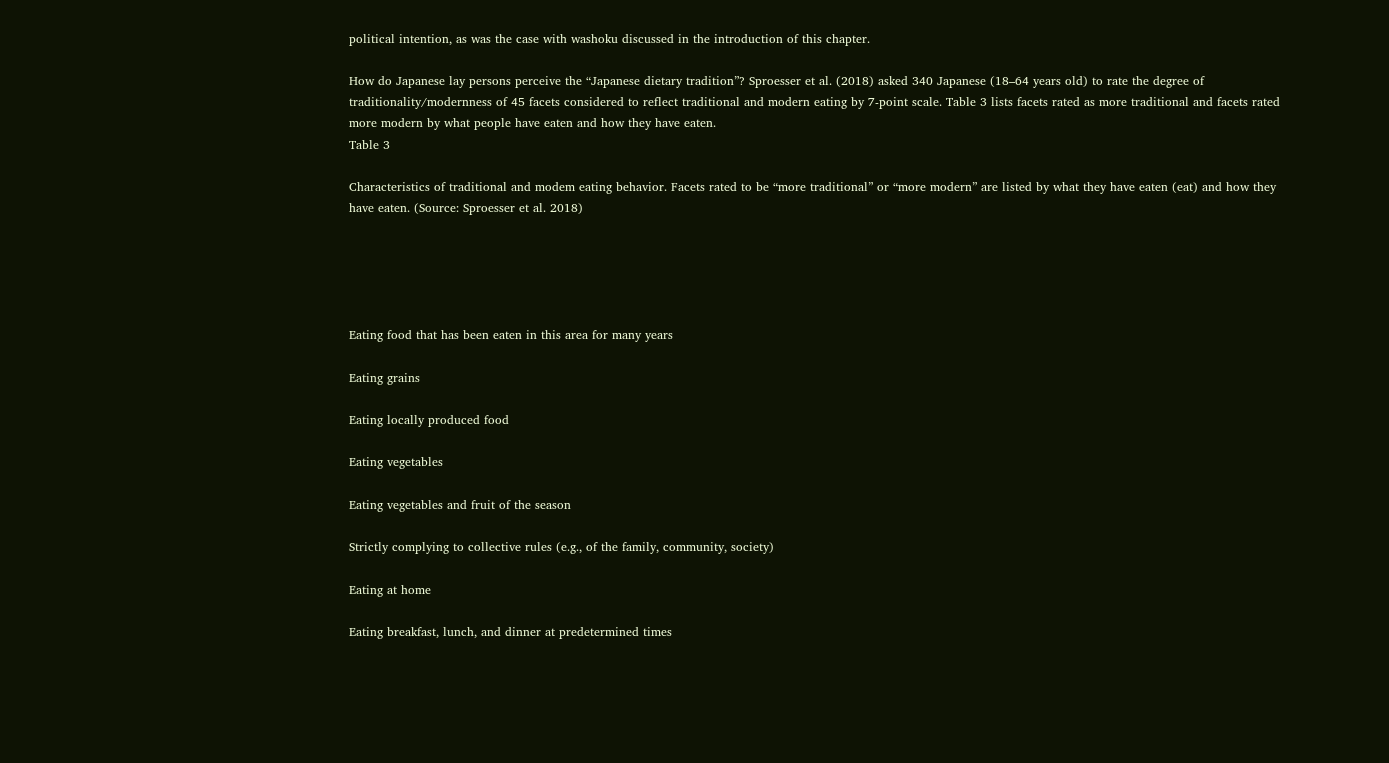political intention, as was the case with washoku discussed in the introduction of this chapter.

How do Japanese lay persons perceive the “Japanese dietary tradition”? Sproesser et al. (2018) asked 340 Japanese (18–64 years old) to rate the degree of traditionality/modernness of 45 facets considered to reflect traditional and modern eating by 7-point scale. Table 3 lists facets rated as more traditional and facets rated more modern by what people have eaten and how they have eaten.
Table 3

Characteristics of traditional and modem eating behavior. Facets rated to be “more traditional” or “more modern” are listed by what they have eaten (eat) and how they have eaten. (Source: Sproesser et al. 2018)





Eating food that has been eaten in this area for many years

Eating grains

Eating locally produced food

Eating vegetables

Eating vegetables and fruit of the season

Strictly complying to collective rules (e.g., of the family, community, society)

Eating at home

Eating breakfast, lunch, and dinner at predetermined times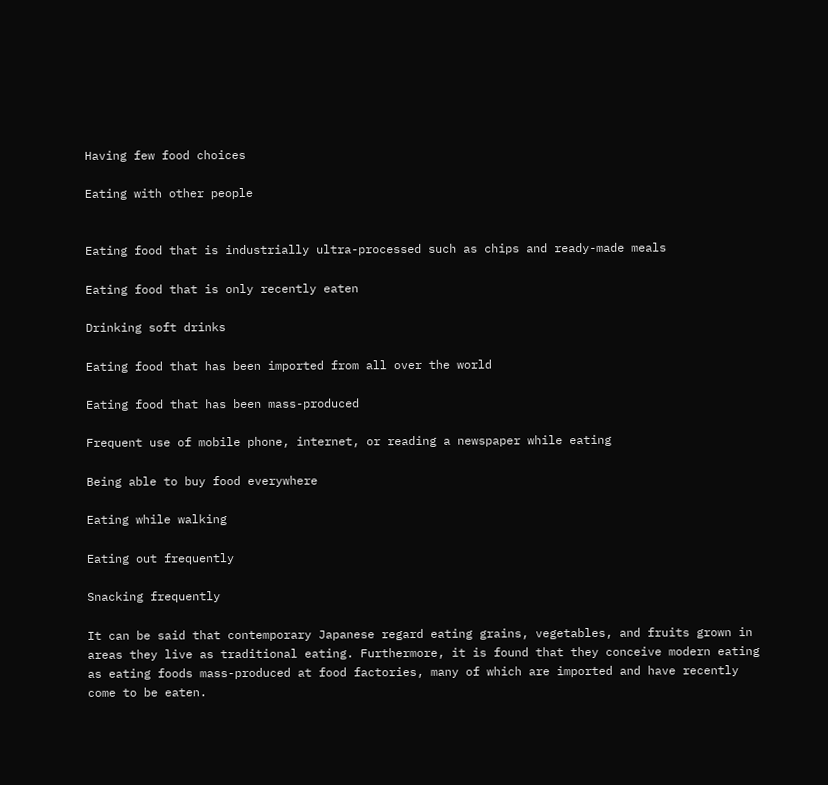Having few food choices

Eating with other people


Eating food that is industrially ultra-processed such as chips and ready-made meals

Eating food that is only recently eaten

Drinking soft drinks

Eating food that has been imported from all over the world

Eating food that has been mass-produced

Frequent use of mobile phone, internet, or reading a newspaper while eating

Being able to buy food everywhere

Eating while walking

Eating out frequently

Snacking frequently

It can be said that contemporary Japanese regard eating grains, vegetables, and fruits grown in areas they live as traditional eating. Furthermore, it is found that they conceive modern eating as eating foods mass-produced at food factories, many of which are imported and have recently come to be eaten.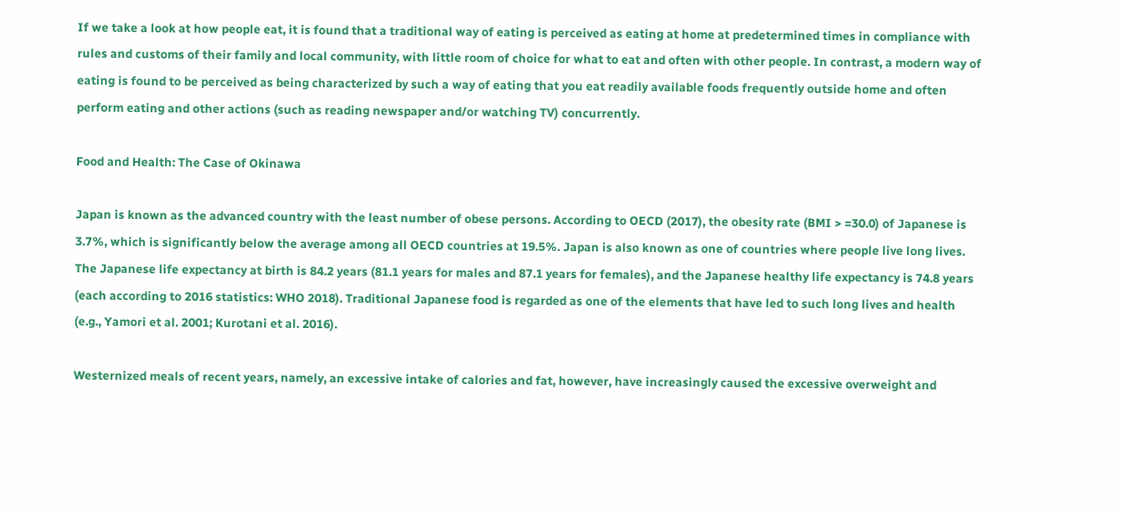If we take a look at how people eat, it is found that a traditional way of eating is perceived as eating at home at predetermined times in compliance with rules and customs of their family and local community, with little room of choice for what to eat and often with other people. In contrast, a modern way of eating is found to be perceived as being characterized by such a way of eating that you eat readily available foods frequently outside home and often perform eating and other actions (such as reading newspaper and/or watching TV) concurrently.

Food and Health: The Case of Okinawa

Japan is known as the advanced country with the least number of obese persons. According to OECD (2017), the obesity rate (BMI > =30.0) of Japanese is 3.7%, which is significantly below the average among all OECD countries at 19.5%. Japan is also known as one of countries where people live long lives. The Japanese life expectancy at birth is 84.2 years (81.1 years for males and 87.1 years for females), and the Japanese healthy life expectancy is 74.8 years (each according to 2016 statistics: WHO 2018). Traditional Japanese food is regarded as one of the elements that have led to such long lives and health (e.g., Yamori et al. 2001; Kurotani et al. 2016).

Westernized meals of recent years, namely, an excessive intake of calories and fat, however, have increasingly caused the excessive overweight and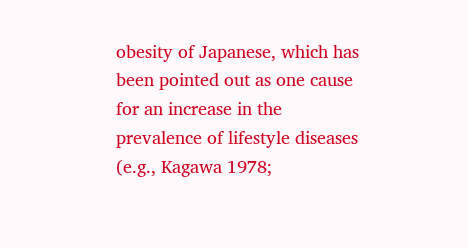obesity of Japanese, which has been pointed out as one cause for an increase in the prevalence of lifestyle diseases (e.g., Kagawa 1978;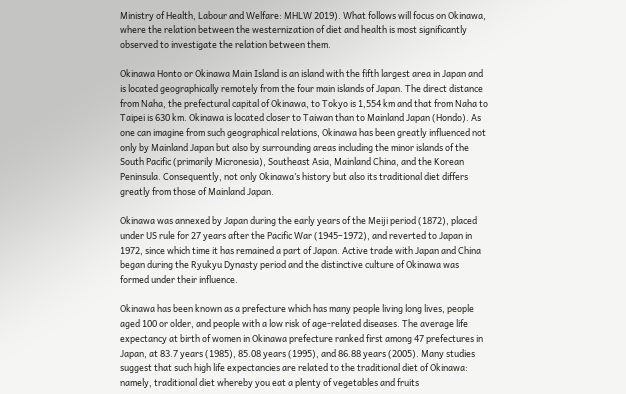Ministry of Health, Labour and Welfare: MHLW 2019). What follows will focus on Okinawa, where the relation between the westernization of diet and health is most significantly observed to investigate the relation between them.

Okinawa Honto or Okinawa Main Island is an island with the fifth largest area in Japan and is located geographically remotely from the four main islands of Japan. The direct distance from Naha, the prefectural capital of Okinawa, to Tokyo is 1,554 km and that from Naha to Taipei is 630 km. Okinawa is located closer to Taiwan than to Mainland Japan (Hondo). As one can imagine from such geographical relations, Okinawa has been greatly influenced not only by Mainland Japan but also by surrounding areas including the minor islands of the South Pacific (primarily Micronesia), Southeast Asia, Mainland China, and the Korean Peninsula. Consequently, not only Okinawa’s history but also its traditional diet differs greatly from those of Mainland Japan.

Okinawa was annexed by Japan during the early years of the Meiji period (1872), placed under US rule for 27 years after the Pacific War (1945–1972), and reverted to Japan in 1972, since which time it has remained a part of Japan. Active trade with Japan and China began during the Ryukyu Dynasty period and the distinctive culture of Okinawa was formed under their influence.

Okinawa has been known as a prefecture which has many people living long lives, people aged 100 or older, and people with a low risk of age-related diseases. The average life expectancy at birth of women in Okinawa prefecture ranked first among 47 prefectures in Japan, at 83.7 years (1985), 85.08 years (1995), and 86.88 years (2005). Many studies suggest that such high life expectancies are related to the traditional diet of Okinawa: namely, traditional diet whereby you eat a plenty of vegetables and fruits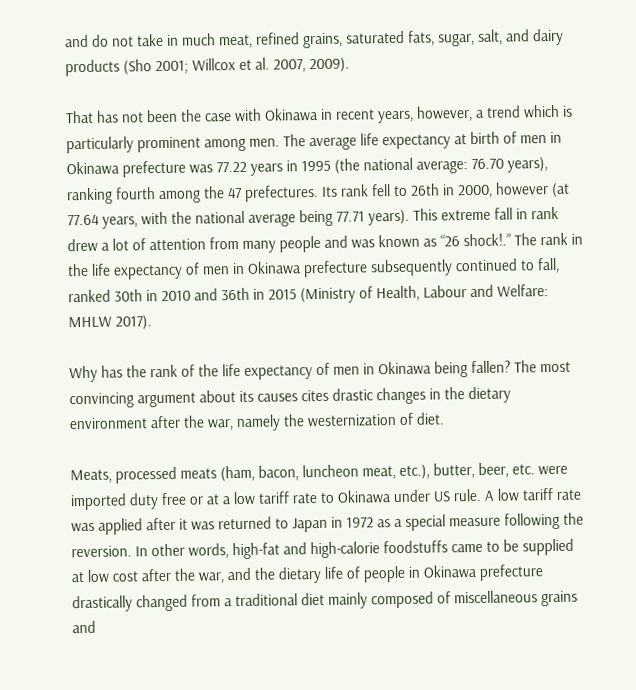and do not take in much meat, refined grains, saturated fats, sugar, salt, and dairy products (Sho 2001; Willcox et al. 2007, 2009).

That has not been the case with Okinawa in recent years, however, a trend which is particularly prominent among men. The average life expectancy at birth of men in Okinawa prefecture was 77.22 years in 1995 (the national average: 76.70 years), ranking fourth among the 47 prefectures. Its rank fell to 26th in 2000, however (at 77.64 years, with the national average being 77.71 years). This extreme fall in rank drew a lot of attention from many people and was known as “26 shock!.” The rank in the life expectancy of men in Okinawa prefecture subsequently continued to fall, ranked 30th in 2010 and 36th in 2015 (Ministry of Health, Labour and Welfare: MHLW 2017).

Why has the rank of the life expectancy of men in Okinawa being fallen? The most convincing argument about its causes cites drastic changes in the dietary environment after the war, namely the westernization of diet.

Meats, processed meats (ham, bacon, luncheon meat, etc.), butter, beer, etc. were imported duty free or at a low tariff rate to Okinawa under US rule. A low tariff rate was applied after it was returned to Japan in 1972 as a special measure following the reversion. In other words, high-fat and high-calorie foodstuffs came to be supplied at low cost after the war, and the dietary life of people in Okinawa prefecture drastically changed from a traditional diet mainly composed of miscellaneous grains and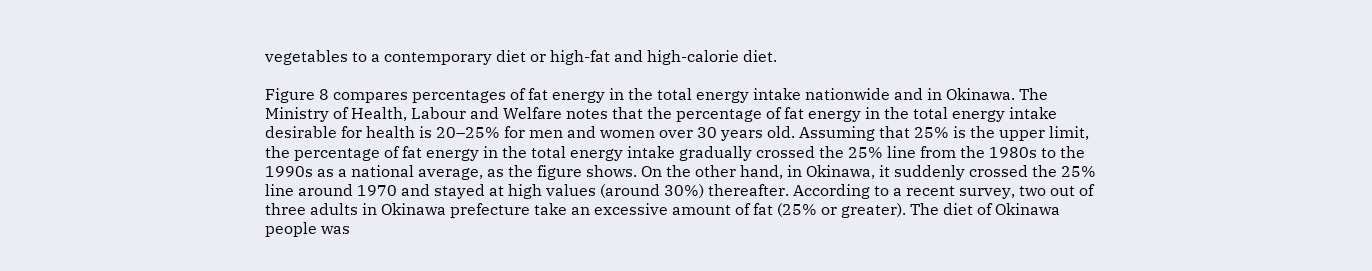vegetables to a contemporary diet or high-fat and high-calorie diet.

Figure 8 compares percentages of fat energy in the total energy intake nationwide and in Okinawa. The Ministry of Health, Labour and Welfare notes that the percentage of fat energy in the total energy intake desirable for health is 20–25% for men and women over 30 years old. Assuming that 25% is the upper limit, the percentage of fat energy in the total energy intake gradually crossed the 25% line from the 1980s to the 1990s as a national average, as the figure shows. On the other hand, in Okinawa, it suddenly crossed the 25% line around 1970 and stayed at high values (around 30%) thereafter. According to a recent survey, two out of three adults in Okinawa prefecture take an excessive amount of fat (25% or greater). The diet of Okinawa people was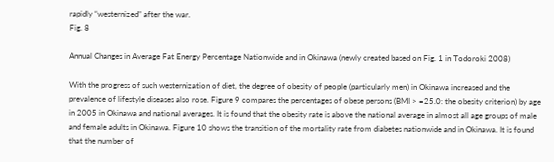rapidly “westernized” after the war.
Fig. 8

Annual Changes in Average Fat Energy Percentage Nationwide and in Okinawa (newly created based on Fig. 1 in Todoroki 2008)

With the progress of such westernization of diet, the degree of obesity of people (particularly men) in Okinawa increased and the prevalence of lifestyle diseases also rose. Figure 9 compares the percentages of obese persons (BMI > =25.0: the obesity criterion) by age in 2005 in Okinawa and national averages. It is found that the obesity rate is above the national average in almost all age groups of male and female adults in Okinawa. Figure 10 shows the transition of the mortality rate from diabetes nationwide and in Okinawa. It is found that the number of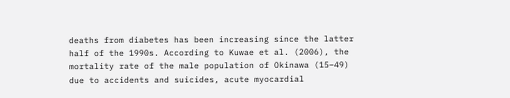deaths from diabetes has been increasing since the latter half of the 1990s. According to Kuwae et al. (2006), the mortality rate of the male population of Okinawa (15–49) due to accidents and suicides, acute myocardial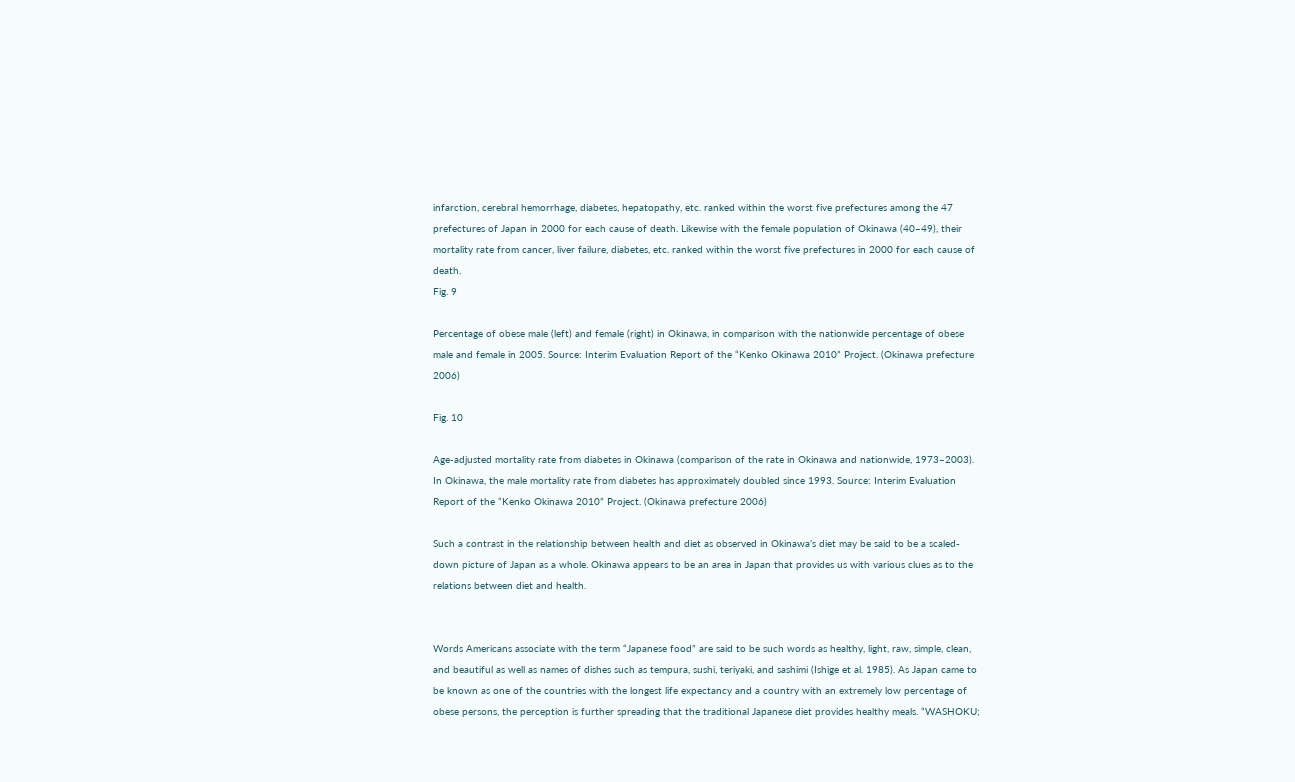infarction, cerebral hemorrhage, diabetes, hepatopathy, etc. ranked within the worst five prefectures among the 47 prefectures of Japan in 2000 for each cause of death. Likewise with the female population of Okinawa (40–49), their mortality rate from cancer, liver failure, diabetes, etc. ranked within the worst five prefectures in 2000 for each cause of death.
Fig. 9

Percentage of obese male (left) and female (right) in Okinawa, in comparison with the nationwide percentage of obese male and female in 2005. Source: Interim Evaluation Report of the “Kenko Okinawa 2010” Project. (Okinawa prefecture 2006)

Fig. 10

Age-adjusted mortality rate from diabetes in Okinawa (comparison of the rate in Okinawa and nationwide, 1973–2003). In Okinawa, the male mortality rate from diabetes has approximately doubled since 1993. Source: Interim Evaluation Report of the “Kenko Okinawa 2010” Project. (Okinawa prefecture 2006)

Such a contrast in the relationship between health and diet as observed in Okinawa’s diet may be said to be a scaled-down picture of Japan as a whole. Okinawa appears to be an area in Japan that provides us with various clues as to the relations between diet and health.


Words Americans associate with the term “Japanese food” are said to be such words as healthy, light, raw, simple, clean, and beautiful as well as names of dishes such as tempura, sushi, teriyaki, and sashimi (Ishige et al. 1985). As Japan came to be known as one of the countries with the longest life expectancy and a country with an extremely low percentage of obese persons, the perception is further spreading that the traditional Japanese diet provides healthy meals. “WASHOKU;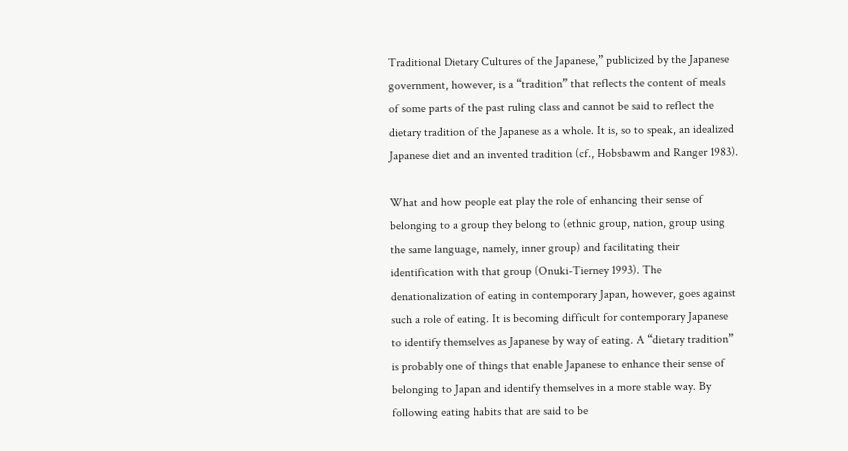Traditional Dietary Cultures of the Japanese,” publicized by the Japanese government, however, is a “tradition” that reflects the content of meals of some parts of the past ruling class and cannot be said to reflect the dietary tradition of the Japanese as a whole. It is, so to speak, an idealized Japanese diet and an invented tradition (cf., Hobsbawm and Ranger 1983).

What and how people eat play the role of enhancing their sense of belonging to a group they belong to (ethnic group, nation, group using the same language, namely, inner group) and facilitating their identification with that group (Onuki-Tierney 1993). The denationalization of eating in contemporary Japan, however, goes against such a role of eating. It is becoming difficult for contemporary Japanese to identify themselves as Japanese by way of eating. A “dietary tradition” is probably one of things that enable Japanese to enhance their sense of belonging to Japan and identify themselves in a more stable way. By following eating habits that are said to be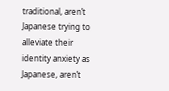traditional, aren’t Japanese trying to alleviate their identity anxiety as Japanese, aren’t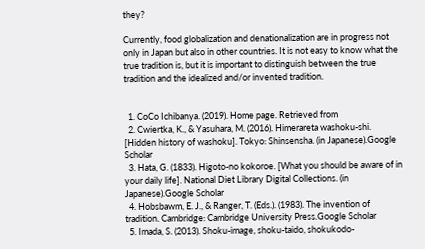they?

Currently, food globalization and denationalization are in progress not only in Japan but also in other countries. It is not easy to know what the true tradition is, but it is important to distinguish between the true tradition and the idealized and/or invented tradition.


  1. CoCo Ichibanya. (2019). Home page. Retrieved from
  2. Cwiertka, K., & Yasuhara, M. (2016). Himerareta washoku-shi. [Hidden history of washoku]. Tokyo: Shinsensha. (in Japanese).Google Scholar
  3. Hata, G. (1833). Higoto-no kokoroe. [What you should be aware of in your daily life]. National Diet Library Digital Collections. (in Japanese).Google Scholar
  4. Hobsbawm, E. J., & Ranger, T. (Eds.). (1983). The invention of tradition. Cambridge: Cambridge University Press.Google Scholar
  5. Imada, S. (2013). Shoku-image, shoku-taido, shokukodo-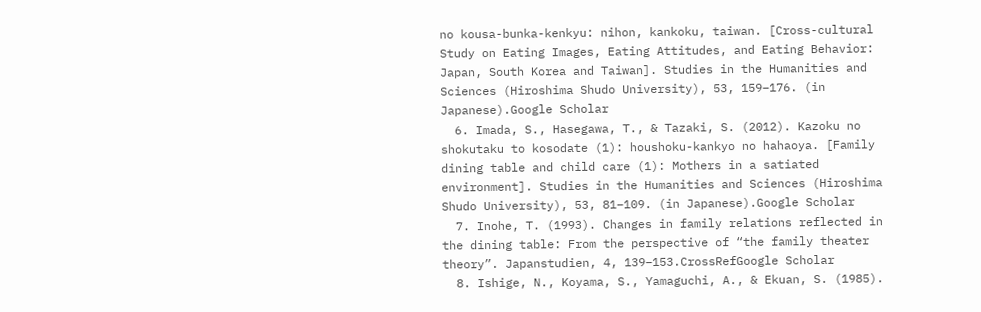no kousa-bunka-kenkyu: nihon, kankoku, taiwan. [Cross-cultural Study on Eating Images, Eating Attitudes, and Eating Behavior: Japan, South Korea and Taiwan]. Studies in the Humanities and Sciences (Hiroshima Shudo University), 53, 159–176. (in Japanese).Google Scholar
  6. Imada, S., Hasegawa, T., & Tazaki, S. (2012). Kazoku no shokutaku to kosodate (1): houshoku-kankyo no hahaoya. [Family dining table and child care (1): Mothers in a satiated environment]. Studies in the Humanities and Sciences (Hiroshima Shudo University), 53, 81–109. (in Japanese).Google Scholar
  7. Inohe, T. (1993). Changes in family relations reflected in the dining table: From the perspective of “the family theater theory”. Japanstudien, 4, 139–153.CrossRefGoogle Scholar
  8. Ishige, N., Koyama, S., Yamaguchi, A., & Ekuan, S. (1985).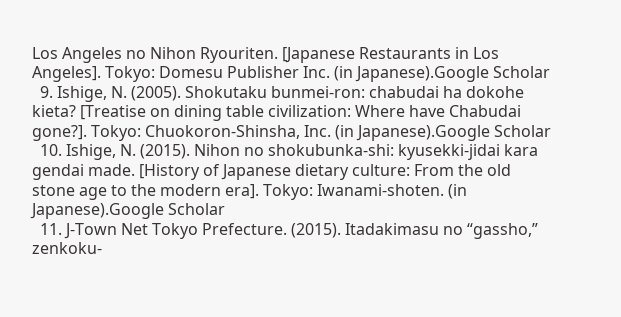Los Angeles no Nihon Ryouriten. [Japanese Restaurants in Los Angeles]. Tokyo: Domesu Publisher Inc. (in Japanese).Google Scholar
  9. Ishige, N. (2005). Shokutaku bunmei-ron: chabudai ha dokohe kieta? [Treatise on dining table civilization: Where have Chabudai gone?]. Tokyo: Chuokoron-Shinsha, Inc. (in Japanese).Google Scholar
  10. Ishige, N. (2015). Nihon no shokubunka-shi: kyusekki-jidai kara gendai made. [History of Japanese dietary culture: From the old stone age to the modern era]. Tokyo: Iwanami-shoten. (in Japanese).Google Scholar
  11. J-Town Net Tokyo Prefecture. (2015). Itadakimasu no “gassho,” zenkoku-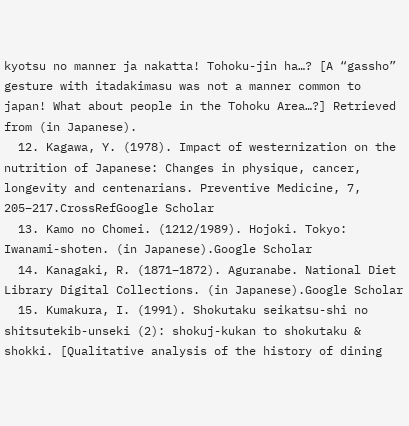kyotsu no manner ja nakatta! Tohoku-jin ha…? [A “gassho” gesture with itadakimasu was not a manner common to japan! What about people in the Tohoku Area…?] Retrieved from (in Japanese).
  12. Kagawa, Y. (1978). Impact of westernization on the nutrition of Japanese: Changes in physique, cancer, longevity and centenarians. Preventive Medicine, 7, 205–217.CrossRefGoogle Scholar
  13. Kamo no Chomei. (1212/1989). Hojoki. Tokyo: Iwanami-shoten. (in Japanese).Google Scholar
  14. Kanagaki, R. (1871–1872). Aguranabe. National Diet Library Digital Collections. (in Japanese).Google Scholar
  15. Kumakura, I. (1991). Shokutaku seikatsu-shi no shitsutekib-unseki (2): shokuj-kukan to shokutaku & shokki. [Qualitative analysis of the history of dining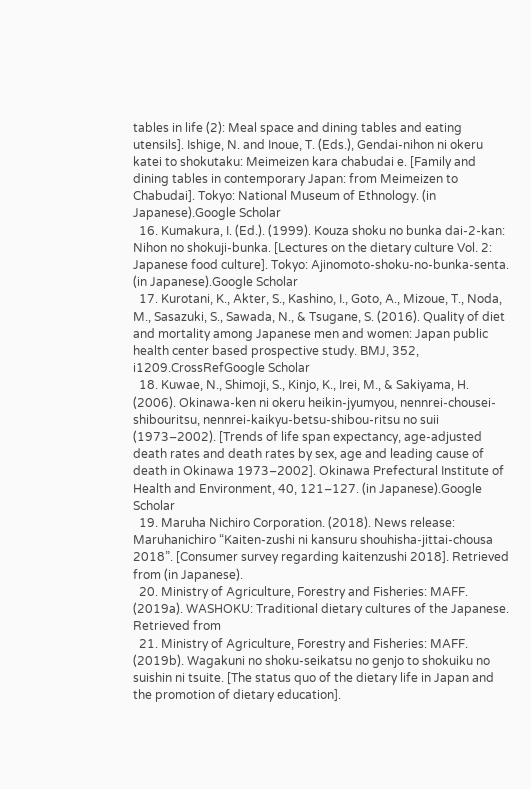tables in life (2): Meal space and dining tables and eating utensils]. Ishige, N. and Inoue, T. (Eds.), Gendai-nihon ni okeru katei to shokutaku: Meimeizen kara chabudai e. [Family and dining tables in contemporary Japan: from Meimeizen to Chabudai]. Tokyo: National Museum of Ethnology. (in Japanese).Google Scholar
  16. Kumakura, I. (Ed.). (1999). Kouza shoku no bunka dai-2-kan: Nihon no shokuji-bunka. [Lectures on the dietary culture Vol. 2: Japanese food culture]. Tokyo: Ajinomoto-shoku-no-bunka-senta. (in Japanese).Google Scholar
  17. Kurotani, K., Akter, S., Kashino, I., Goto, A., Mizoue, T., Noda, M., Sasazuki, S., Sawada, N., & Tsugane, S. (2016). Quality of diet and mortality among Japanese men and women: Japan public health center based prospective study. BMJ, 352, i1209.CrossRefGoogle Scholar
  18. Kuwae, N., Shimoji, S., Kinjo, K., Irei, M., & Sakiyama, H. (2006). Okinawa-ken ni okeru heikin-jyumyou, nennrei-chousei-shibouritsu, nennrei-kaikyu-betsu-shibou-ritsu no suii (1973–2002). [Trends of life span expectancy, age-adjusted death rates and death rates by sex, age and leading cause of death in Okinawa 1973–2002]. Okinawa Prefectural Institute of Health and Environment, 40, 121–127. (in Japanese).Google Scholar
  19. Maruha Nichiro Corporation. (2018). News release: Maruhanichiro “Kaiten-zushi ni kansuru shouhisha-jittai-chousa 2018”. [Consumer survey regarding kaitenzushi 2018]. Retrieved from (in Japanese).
  20. Ministry of Agriculture, Forestry and Fisheries: MAFF. (2019a). WASHOKU: Traditional dietary cultures of the Japanese. Retrieved from
  21. Ministry of Agriculture, Forestry and Fisheries: MAFF. (2019b). Wagakuni no shoku-seikatsu no genjo to shokuiku no suishin ni tsuite. [The status quo of the dietary life in Japan and the promotion of dietary education].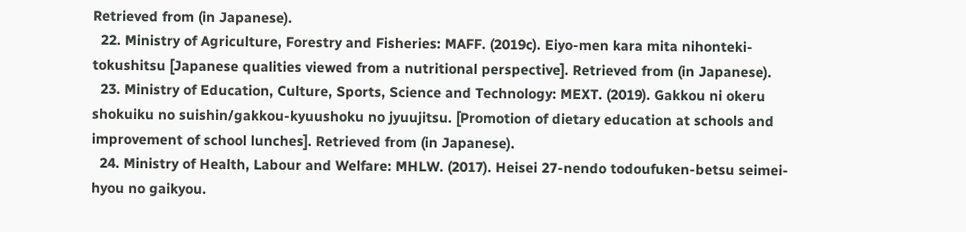Retrieved from (in Japanese).
  22. Ministry of Agriculture, Forestry and Fisheries: MAFF. (2019c). Eiyo-men kara mita nihonteki-tokushitsu [Japanese qualities viewed from a nutritional perspective]. Retrieved from (in Japanese).
  23. Ministry of Education, Culture, Sports, Science and Technology: MEXT. (2019). Gakkou ni okeru shokuiku no suishin/gakkou-kyuushoku no jyuujitsu. [Promotion of dietary education at schools and improvement of school lunches]. Retrieved from (in Japanese).
  24. Ministry of Health, Labour and Welfare: MHLW. (2017). Heisei 27-nendo todoufuken-betsu seimei-hyou no gaikyou.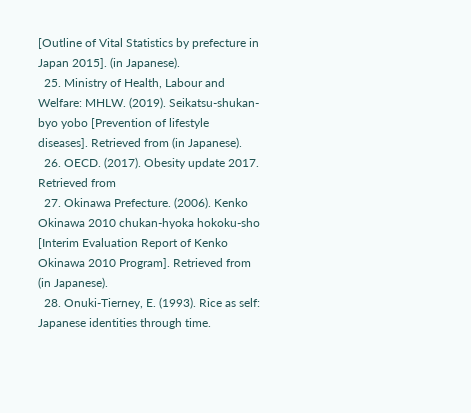[Outline of Vital Statistics by prefecture in Japan 2015]. (in Japanese).
  25. Ministry of Health, Labour and Welfare: MHLW. (2019). Seikatsu-shukan-byo yobo [Prevention of lifestyle diseases]. Retrieved from (in Japanese).
  26. OECD. (2017). Obesity update 2017. Retrieved from
  27. Okinawa Prefecture. (2006). Kenko Okinawa 2010 chukan-hyoka hokoku-sho [Interim Evaluation Report of Kenko Okinawa 2010 Program]. Retrieved from (in Japanese).
  28. Onuki-Tierney, E. (1993). Rice as self: Japanese identities through time.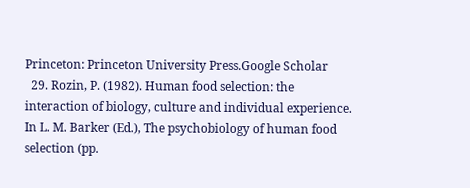Princeton: Princeton University Press.Google Scholar
  29. Rozin, P. (1982). Human food selection: the interaction of biology, culture and individual experience. In L. M. Barker (Ed.), The psychobiology of human food selection (pp.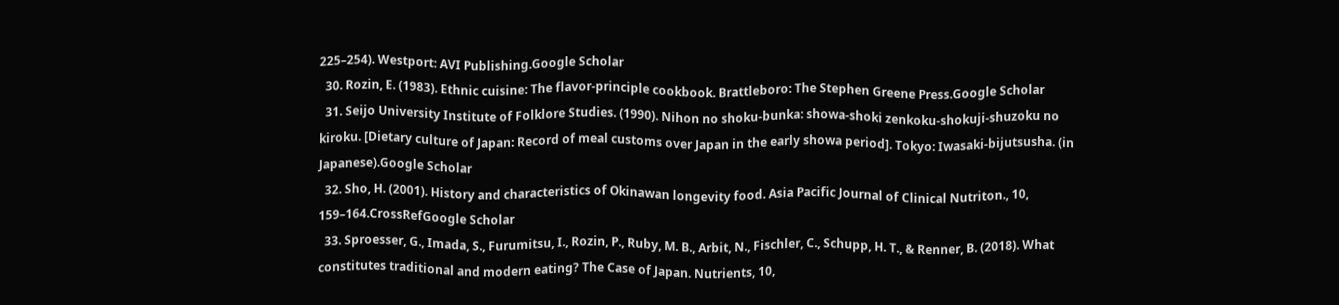225–254). Westport: AVI Publishing.Google Scholar
  30. Rozin, E. (1983). Ethnic cuisine: The flavor-principle cookbook. Brattleboro: The Stephen Greene Press.Google Scholar
  31. Seijo University Institute of Folklore Studies. (1990). Nihon no shoku-bunka: showa-shoki zenkoku-shokuji-shuzoku no kiroku. [Dietary culture of Japan: Record of meal customs over Japan in the early showa period]. Tokyo: Iwasaki-bijutsusha. (in Japanese).Google Scholar
  32. Sho, H. (2001). History and characteristics of Okinawan longevity food. Asia Pacific Journal of Clinical Nutriton., 10, 159–164.CrossRefGoogle Scholar
  33. Sproesser, G., Imada, S., Furumitsu, I., Rozin, P., Ruby, M. B., Arbit, N., Fischler, C., Schupp, H. T., & Renner, B. (2018). What constitutes traditional and modern eating? The Case of Japan. Nutrients, 10,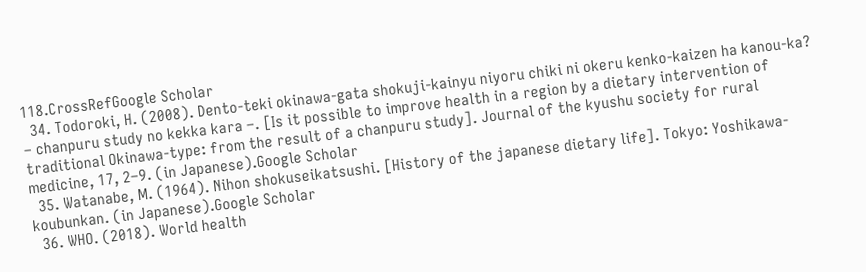118.CrossRefGoogle Scholar
  34. Todoroki, H. (2008). Dento-teki okinawa-gata shokuji-kainyu niyoru chiki ni okeru kenko-kaizen ha kanou-ka? – chanpuru study no kekka kara –. [Is it possible to improve health in a region by a dietary intervention of traditional Okinawa-type: from the result of a chanpuru study]. Journal of the kyushu society for rural medicine, 17, 2–9. (in Japanese).Google Scholar
  35. Watanabe, M. (1964). Nihon shokuseikatsushi. [History of the japanese dietary life]. Tokyo: Yoshikawa-koubunkan. (in Japanese).Google Scholar
  36. WHO. (2018). World health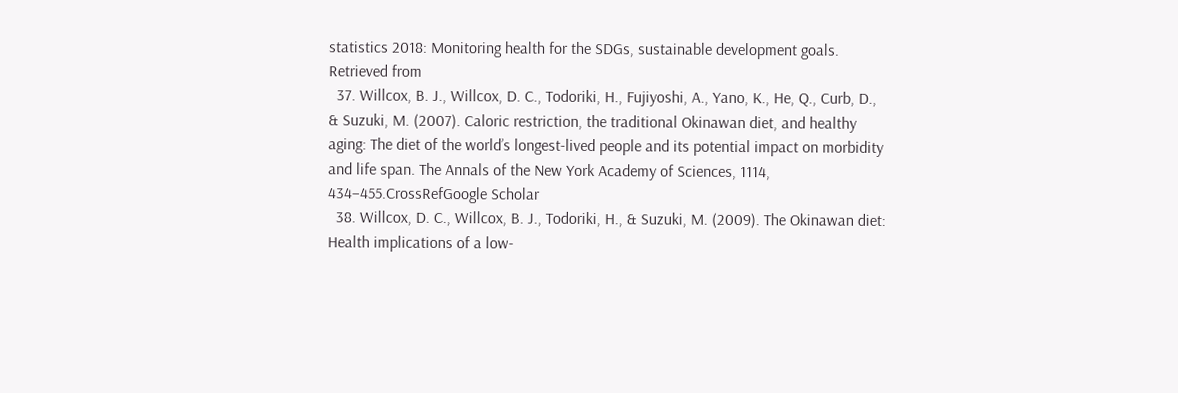statistics 2018: Monitoring health for the SDGs, sustainable development goals. Retrieved from
  37. Willcox, B. J., Willcox, D. C., Todoriki, H., Fujiyoshi, A., Yano, K., He, Q., Curb, D., & Suzuki, M. (2007). Caloric restriction, the traditional Okinawan diet, and healthy aging: The diet of the world’s longest-lived people and its potential impact on morbidity and life span. The Annals of the New York Academy of Sciences, 1114, 434–455.CrossRefGoogle Scholar
  38. Willcox, D. C., Willcox, B. J., Todoriki, H., & Suzuki, M. (2009). The Okinawan diet: Health implications of a low-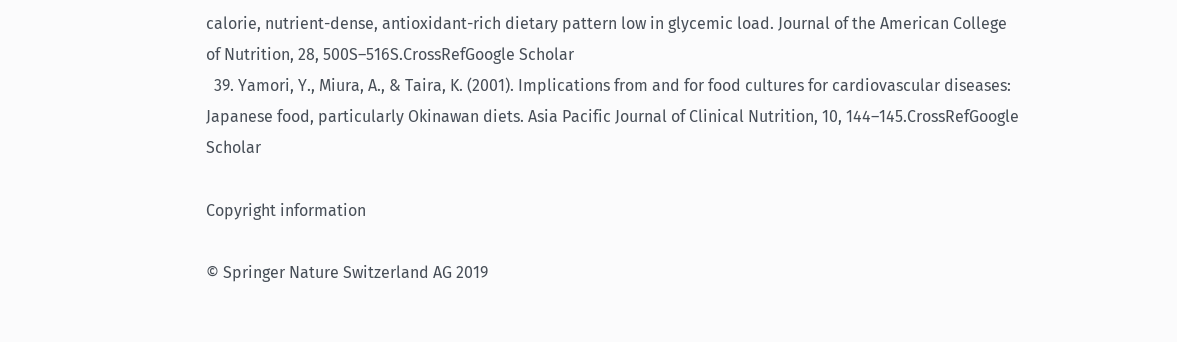calorie, nutrient-dense, antioxidant-rich dietary pattern low in glycemic load. Journal of the American College of Nutrition, 28, 500S–516S.CrossRefGoogle Scholar
  39. Yamori, Y., Miura, A., & Taira, K. (2001). Implications from and for food cultures for cardiovascular diseases: Japanese food, particularly Okinawan diets. Asia Pacific Journal of Clinical Nutrition, 10, 144–145.CrossRefGoogle Scholar

Copyright information

© Springer Nature Switzerland AG 2019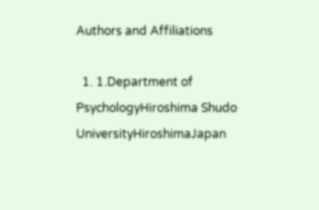Authors and Affiliations

  1. 1.Department of PsychologyHiroshima Shudo UniversityHiroshimaJapan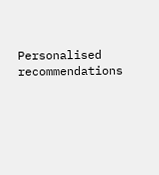Personalised recommendations